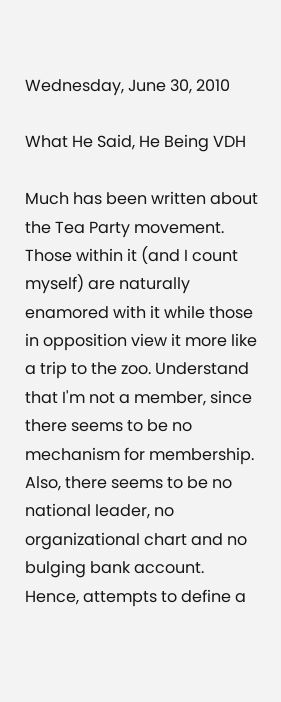Wednesday, June 30, 2010

What He Said, He Being VDH

Much has been written about the Tea Party movement. Those within it (and I count myself) are naturally enamored with it while those in opposition view it more like a trip to the zoo. Understand that I'm not a member, since there seems to be no mechanism for membership. Also, there seems to be no national leader, no organizational chart and no bulging bank account. Hence, attempts to define a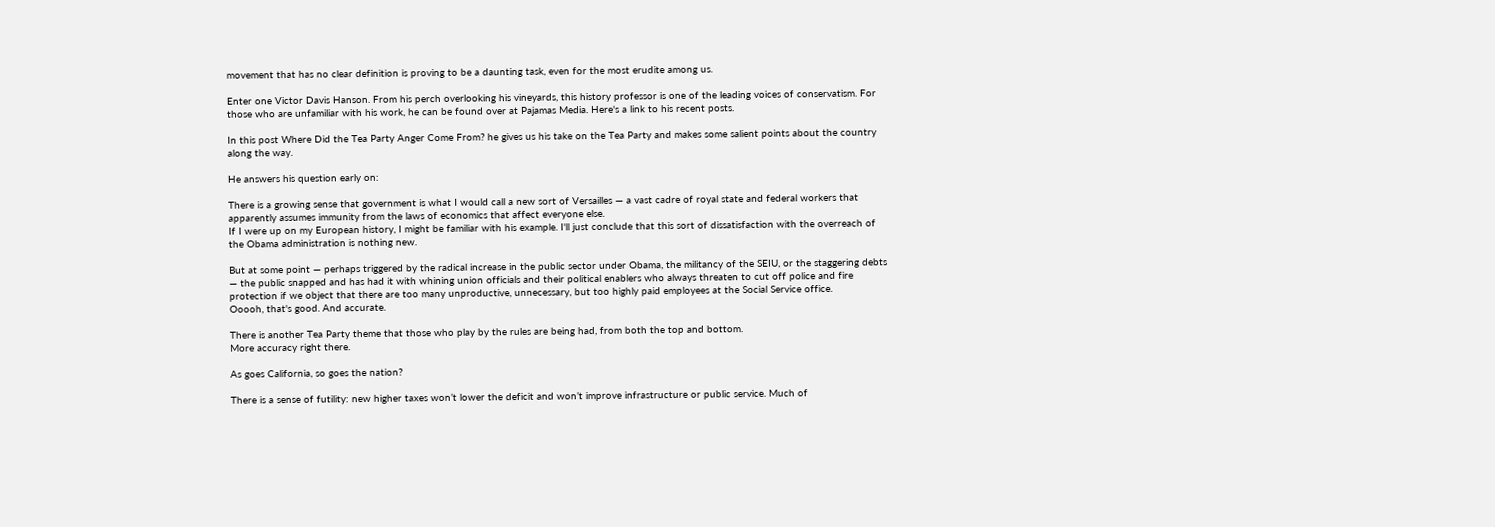movement that has no clear definition is proving to be a daunting task, even for the most erudite among us.

Enter one Victor Davis Hanson. From his perch overlooking his vineyards, this history professor is one of the leading voices of conservatism. For those who are unfamiliar with his work, he can be found over at Pajamas Media. Here's a link to his recent posts.

In this post Where Did the Tea Party Anger Come From? he gives us his take on the Tea Party and makes some salient points about the country along the way.

He answers his question early on:

There is a growing sense that government is what I would call a new sort of Versailles — a vast cadre of royal state and federal workers that apparently assumes immunity from the laws of economics that affect everyone else.
If I were up on my European history, I might be familiar with his example. I'll just conclude that this sort of dissatisfaction with the overreach of the Obama administration is nothing new.

But at some point — perhaps triggered by the radical increase in the public sector under Obama, the militancy of the SEIU, or the staggering debts — the public snapped and has had it with whining union officials and their political enablers who always threaten to cut off police and fire protection if we object that there are too many unproductive, unnecessary, but too highly paid employees at the Social Service office.
Ooooh, that's good. And accurate.

There is another Tea Party theme that those who play by the rules are being had, from both the top and bottom.
More accuracy right there.

As goes California, so goes the nation?

There is a sense of futility: new higher taxes won’t lower the deficit and won’t improve infrastructure or public service. Much of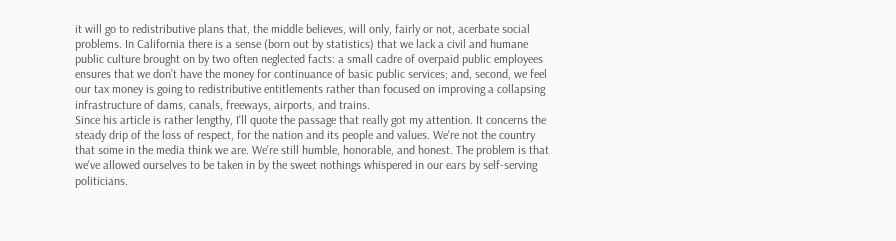it will go to redistributive plans that, the middle believes, will only, fairly or not, acerbate social problems. In California there is a sense (born out by statistics) that we lack a civil and humane public culture brought on by two often neglected facts: a small cadre of overpaid public employees ensures that we don’t have the money for continuance of basic public services; and, second, we feel our tax money is going to redistributive entitlements rather than focused on improving a collapsing infrastructure of dams, canals, freeways, airports, and trains.
Since his article is rather lengthy, I'll quote the passage that really got my attention. It concerns the steady drip of the loss of respect, for the nation and its people and values. We're not the country that some in the media think we are. We're still humble, honorable, and honest. The problem is that we've allowed ourselves to be taken in by the sweet nothings whispered in our ears by self-serving politicians.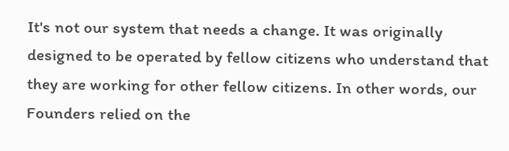It's not our system that needs a change. It was originally designed to be operated by fellow citizens who understand that they are working for other fellow citizens. In other words, our Founders relied on the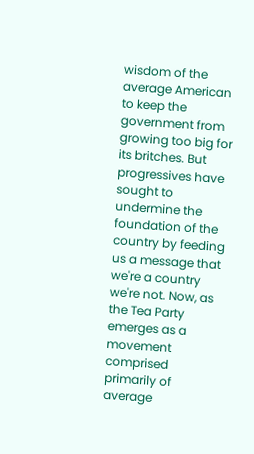wisdom of the average American to keep the government from growing too big for its britches. But progressives have sought to undermine the foundation of the country by feeding us a message that we're a country we're not. Now, as the Tea Party emerges as a movement comprised primarily of average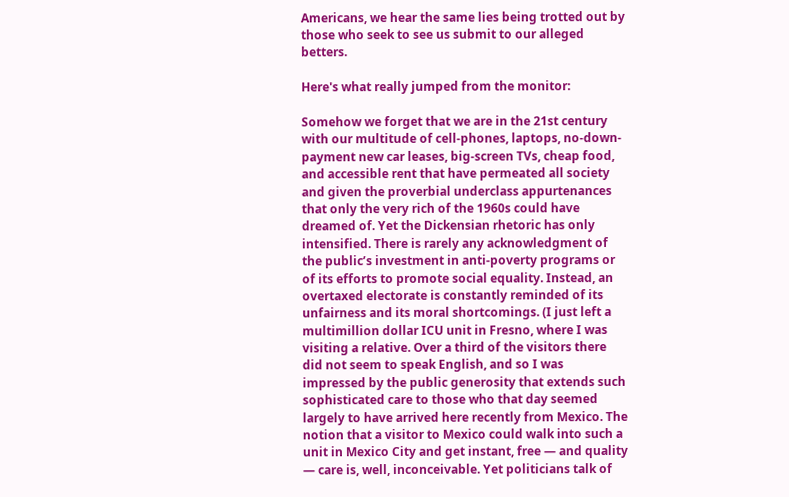Americans, we hear the same lies being trotted out by those who seek to see us submit to our alleged betters.

Here's what really jumped from the monitor:

Somehow we forget that we are in the 21st century with our multitude of cell-phones, laptops, no-down-payment new car leases, big-screen TVs, cheap food, and accessible rent that have permeated all society and given the proverbial underclass appurtenances that only the very rich of the 1960s could have dreamed of. Yet the Dickensian rhetoric has only intensified. There is rarely any acknowledgment of the public’s investment in anti-poverty programs or of its efforts to promote social equality. Instead, an overtaxed electorate is constantly reminded of its unfairness and its moral shortcomings. (I just left a multimillion dollar ICU unit in Fresno, where I was visiting a relative. Over a third of the visitors there did not seem to speak English, and so I was impressed by the public generosity that extends such sophisticated care to those who that day seemed largely to have arrived here recently from Mexico. The notion that a visitor to Mexico could walk into such a unit in Mexico City and get instant, free — and quality — care is, well, inconceivable. Yet politicians talk of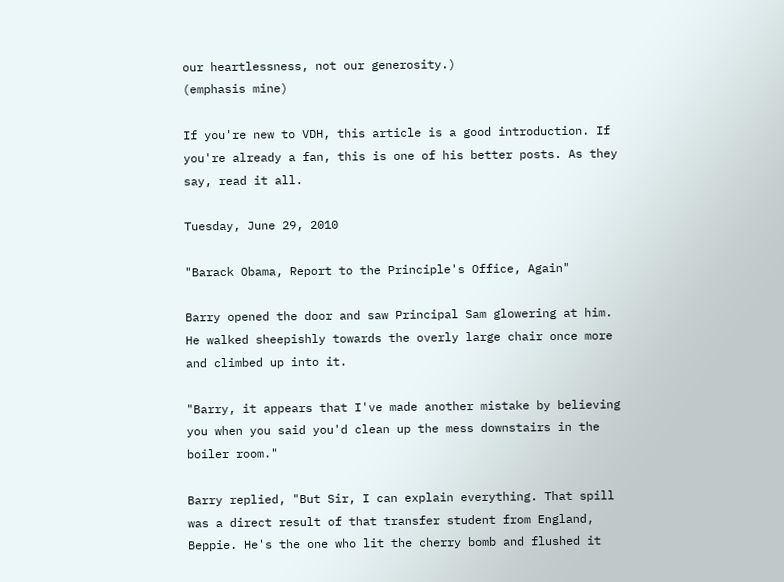our heartlessness, not our generosity.)
(emphasis mine)

If you're new to VDH, this article is a good introduction. If you're already a fan, this is one of his better posts. As they say, read it all.

Tuesday, June 29, 2010

"Barack Obama, Report to the Principle's Office, Again"

Barry opened the door and saw Principal Sam glowering at him. He walked sheepishly towards the overly large chair once more and climbed up into it.

"Barry, it appears that I've made another mistake by believing you when you said you'd clean up the mess downstairs in the boiler room."

Barry replied, "But Sir, I can explain everything. That spill was a direct result of that transfer student from England, Beppie. He's the one who lit the cherry bomb and flushed it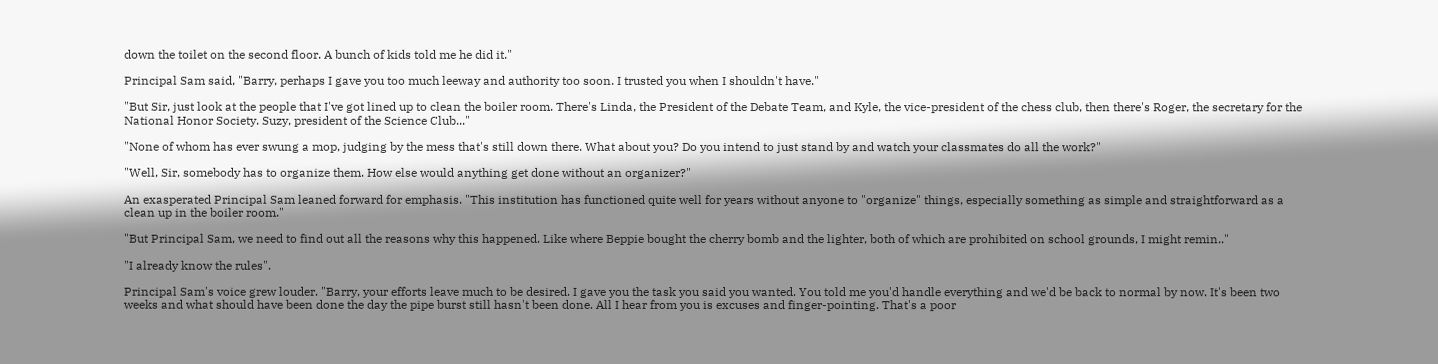down the toilet on the second floor. A bunch of kids told me he did it."

Principal Sam said, "Barry, perhaps I gave you too much leeway and authority too soon. I trusted you when I shouldn't have."

"But Sir, just look at the people that I've got lined up to clean the boiler room. There's Linda, the President of the Debate Team, and Kyle, the vice-president of the chess club, then there's Roger, the secretary for the National Honor Society. Suzy, president of the Science Club..."

"None of whom has ever swung a mop, judging by the mess that's still down there. What about you? Do you intend to just stand by and watch your classmates do all the work?"

"Well, Sir, somebody has to organize them. How else would anything get done without an organizer?"

An exasperated Principal Sam leaned forward for emphasis. "This institution has functioned quite well for years without anyone to "organize" things, especially something as simple and straightforward as a clean up in the boiler room."

"But Principal Sam, we need to find out all the reasons why this happened. Like where Beppie bought the cherry bomb and the lighter, both of which are prohibited on school grounds, I might remin.."

"I already know the rules".

Principal Sam's voice grew louder. "Barry, your efforts leave much to be desired. I gave you the task you said you wanted. You told me you'd handle everything and we'd be back to normal by now. It's been two weeks and what should have been done the day the pipe burst still hasn't been done. All I hear from you is excuses and finger-pointing. That's a poor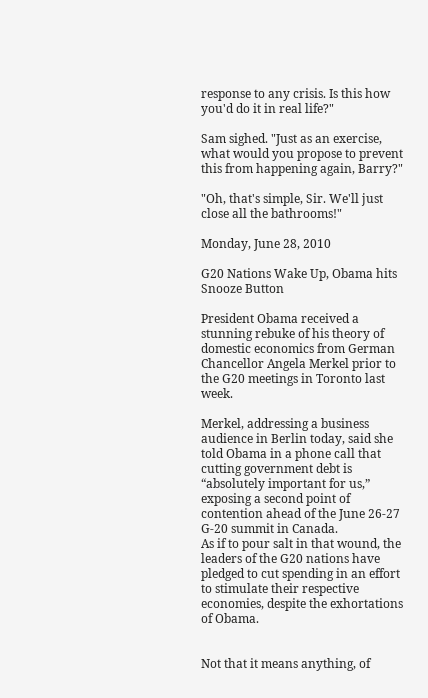response to any crisis. Is this how you'd do it in real life?"

Sam sighed. "Just as an exercise, what would you propose to prevent this from happening again, Barry?"

"Oh, that's simple, Sir. We'll just close all the bathrooms!"

Monday, June 28, 2010

G20 Nations Wake Up, Obama hits Snooze Button

President Obama received a stunning rebuke of his theory of domestic economics from German Chancellor Angela Merkel prior to the G20 meetings in Toronto last week.

Merkel, addressing a business audience in Berlin today, said she told Obama in a phone call that cutting government debt is “absolutely important for us,” exposing a second point of contention ahead of the June 26-27 G-20 summit in Canada.
As if to pour salt in that wound, the leaders of the G20 nations have pledged to cut spending in an effort to stimulate their respective economies, despite the exhortations of Obama.


Not that it means anything, of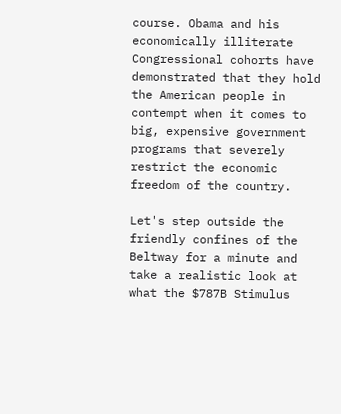course. Obama and his economically illiterate Congressional cohorts have demonstrated that they hold the American people in contempt when it comes to big, expensive government programs that severely restrict the economic freedom of the country.

Let's step outside the friendly confines of the Beltway for a minute and take a realistic look at what the $787B Stimulus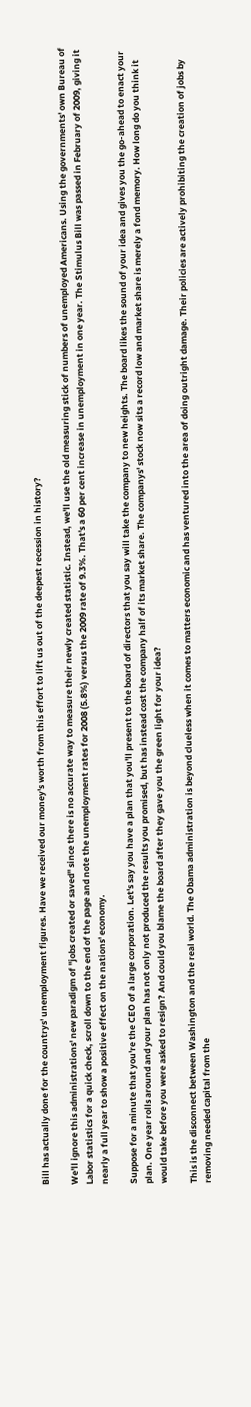Bill has actually done for the countrys' unemployment figures. Have we received our money's worth from this effort to lift us out of the deepest recession in history?

We'll ignore this administrations' new paradigm of "jobs created or saved" since there is no accurate way to measure their newly created statistic. Instead, we'll use the old measuring stick of numbers of unemployed Americans. Using the governments' own Bureau of Labor statistics for a quick check, scroll down to the end of the page and note the unemployment rates for 2008 (5.8%) versus the 2009 rate of 9.3%. That's a 60 per cent increase in unemployment in one year. The Stimulus Bill was passed in February of 2009, giving it nearly a full year to show a positive effect on the nations' economy.

Suppose for a minute that you're the CEO of a large corporation. Let's say you have a plan that you'll present to the board of directors that you say will take the company to new heights. The board likes the sound of your idea and gives you the go-ahead to enact your plan. One year rolls around and your plan has not only not produced the results you promised, but has instead cost the company half of its market share. The companys' stock now sits a record low and market share is merely a fond memory. How long do you think it would take before you were asked to resign? And could you blame the board after they gave you the green light for your idea?

This is the disconnect between Washington and the real world. The Obama administration is beyond clueless when it comes to matters economic and has ventured into the area of doing outright damage. Their policies are actively prohibiting the creation of jobs by removing needed capital from the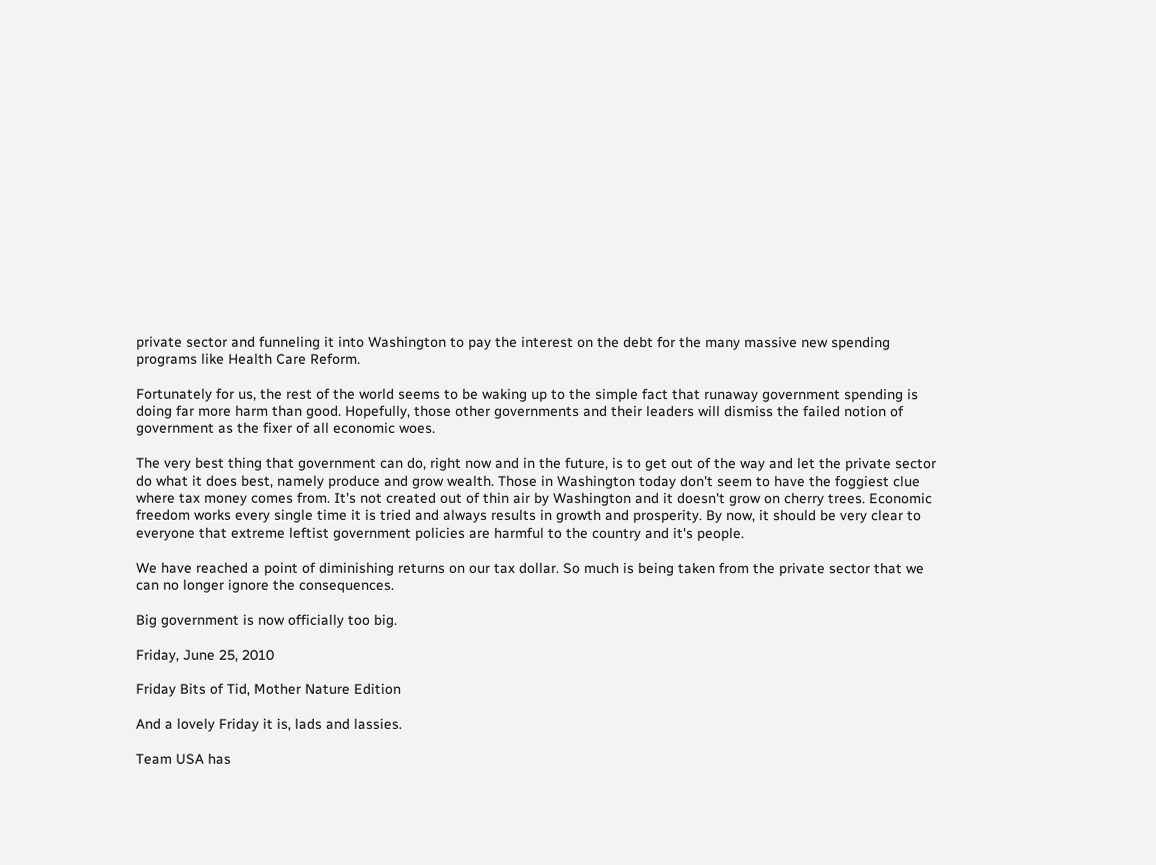private sector and funneling it into Washington to pay the interest on the debt for the many massive new spending programs like Health Care Reform.

Fortunately for us, the rest of the world seems to be waking up to the simple fact that runaway government spending is doing far more harm than good. Hopefully, those other governments and their leaders will dismiss the failed notion of government as the fixer of all economic woes.

The very best thing that government can do, right now and in the future, is to get out of the way and let the private sector do what it does best, namely produce and grow wealth. Those in Washington today don't seem to have the foggiest clue where tax money comes from. It's not created out of thin air by Washington and it doesn't grow on cherry trees. Economic freedom works every single time it is tried and always results in growth and prosperity. By now, it should be very clear to everyone that extreme leftist government policies are harmful to the country and it's people.

We have reached a point of diminishing returns on our tax dollar. So much is being taken from the private sector that we can no longer ignore the consequences.

Big government is now officially too big.

Friday, June 25, 2010

Friday Bits of Tid, Mother Nature Edition

And a lovely Friday it is, lads and lassies.

Team USA has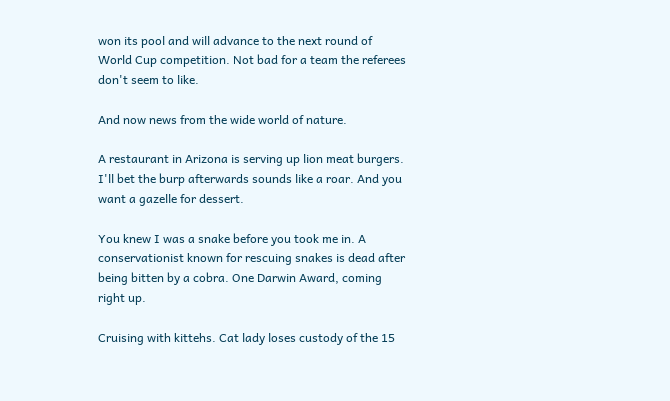won its pool and will advance to the next round of World Cup competition. Not bad for a team the referees don't seem to like.

And now news from the wide world of nature.

A restaurant in Arizona is serving up lion meat burgers. I'll bet the burp afterwards sounds like a roar. And you want a gazelle for dessert.

You knew I was a snake before you took me in. A conservationist known for rescuing snakes is dead after being bitten by a cobra. One Darwin Award, coming right up.

Cruising with kittehs. Cat lady loses custody of the 15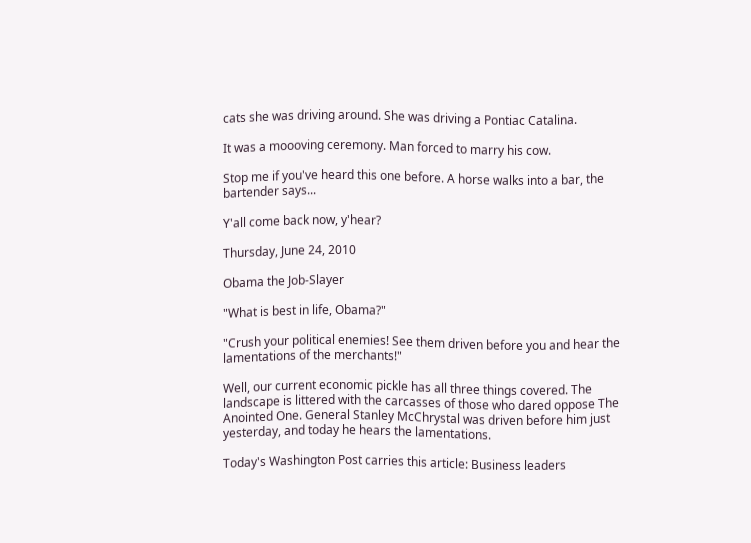cats she was driving around. She was driving a Pontiac Catalina.

It was a moooving ceremony. Man forced to marry his cow.

Stop me if you've heard this one before. A horse walks into a bar, the bartender says...

Y'all come back now, y'hear?

Thursday, June 24, 2010

Obama the Job-Slayer

"What is best in life, Obama?"

"Crush your political enemies! See them driven before you and hear the lamentations of the merchants!"

Well, our current economic pickle has all three things covered. The landscape is littered with the carcasses of those who dared oppose The Anointed One. General Stanley McChrystal was driven before him just yesterday, and today he hears the lamentations.

Today's Washington Post carries this article: Business leaders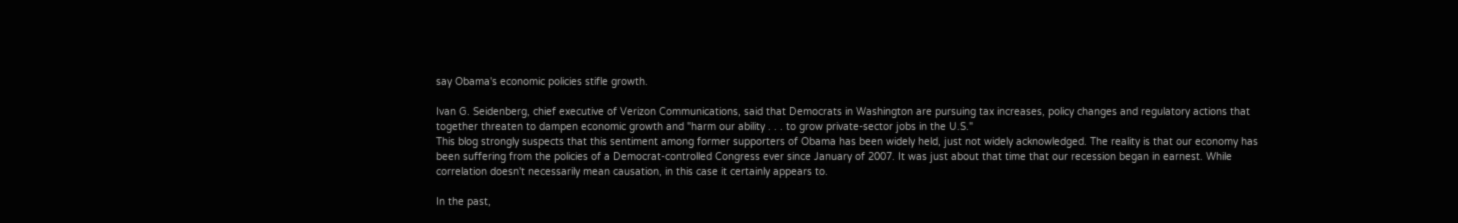say Obama's economic policies stifle growth.

Ivan G. Seidenberg, chief executive of Verizon Communications, said that Democrats in Washington are pursuing tax increases, policy changes and regulatory actions that together threaten to dampen economic growth and "harm our ability . . . to grow private-sector jobs in the U.S."
This blog strongly suspects that this sentiment among former supporters of Obama has been widely held, just not widely acknowledged. The reality is that our economy has been suffering from the policies of a Democrat-controlled Congress ever since January of 2007. It was just about that time that our recession began in earnest. While correlation doesn't necessarily mean causation, in this case it certainly appears to.

In the past,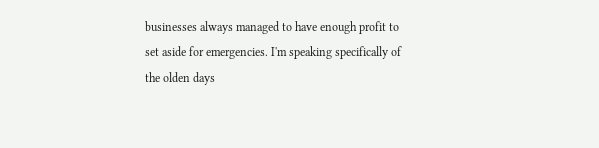businesses always managed to have enough profit to set aside for emergencies. I'm speaking specifically of the olden days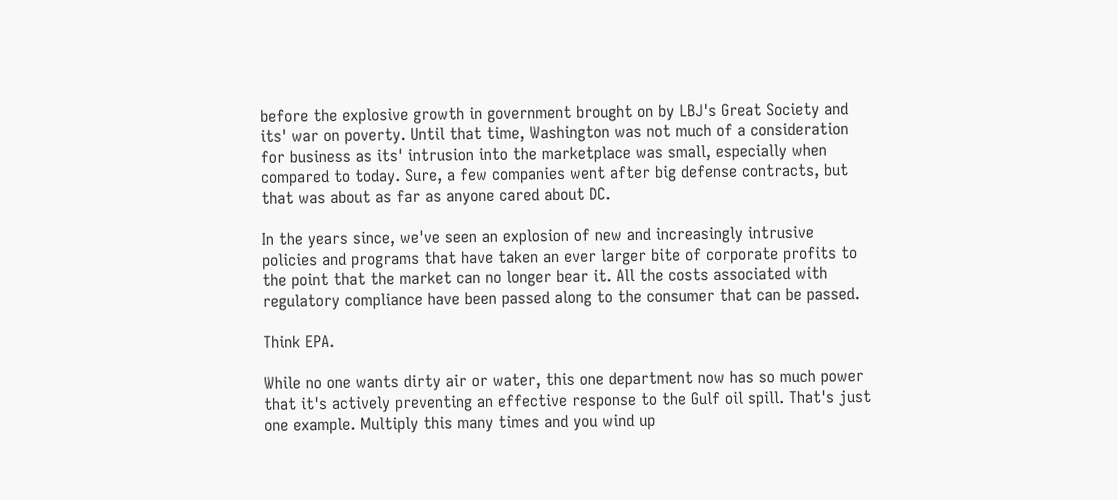before the explosive growth in government brought on by LBJ's Great Society and its' war on poverty. Until that time, Washington was not much of a consideration for business as its' intrusion into the marketplace was small, especially when compared to today. Sure, a few companies went after big defense contracts, but that was about as far as anyone cared about DC.

In the years since, we've seen an explosion of new and increasingly intrusive policies and programs that have taken an ever larger bite of corporate profits to the point that the market can no longer bear it. All the costs associated with regulatory compliance have been passed along to the consumer that can be passed.

Think EPA.

While no one wants dirty air or water, this one department now has so much power that it's actively preventing an effective response to the Gulf oil spill. That's just one example. Multiply this many times and you wind up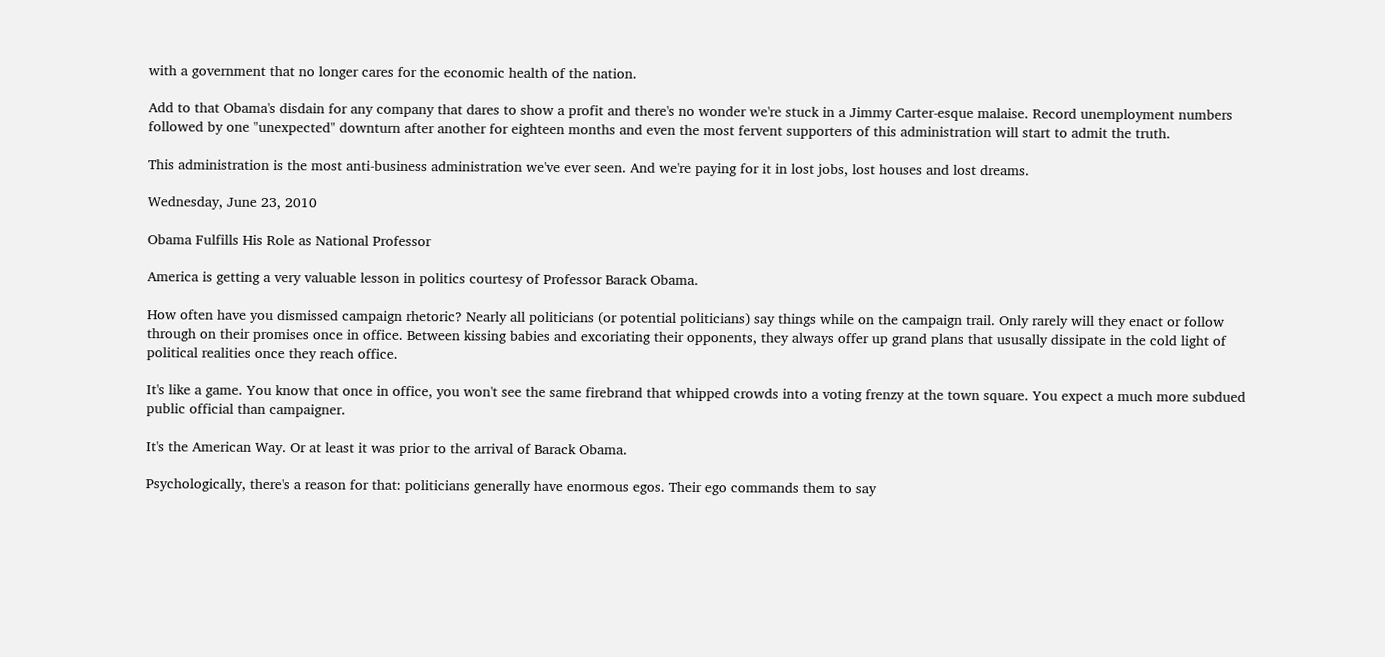with a government that no longer cares for the economic health of the nation.

Add to that Obama's disdain for any company that dares to show a profit and there's no wonder we're stuck in a Jimmy Carter-esque malaise. Record unemployment numbers followed by one "unexpected" downturn after another for eighteen months and even the most fervent supporters of this administration will start to admit the truth.

This administration is the most anti-business administration we've ever seen. And we're paying for it in lost jobs, lost houses and lost dreams.

Wednesday, June 23, 2010

Obama Fulfills His Role as National Professor

America is getting a very valuable lesson in politics courtesy of Professor Barack Obama.

How often have you dismissed campaign rhetoric? Nearly all politicians (or potential politicians) say things while on the campaign trail. Only rarely will they enact or follow through on their promises once in office. Between kissing babies and excoriating their opponents, they always offer up grand plans that ususally dissipate in the cold light of political realities once they reach office.

It's like a game. You know that once in office, you won't see the same firebrand that whipped crowds into a voting frenzy at the town square. You expect a much more subdued public official than campaigner.

It's the American Way. Or at least it was prior to the arrival of Barack Obama.

Psychologically, there's a reason for that: politicians generally have enormous egos. Their ego commands them to say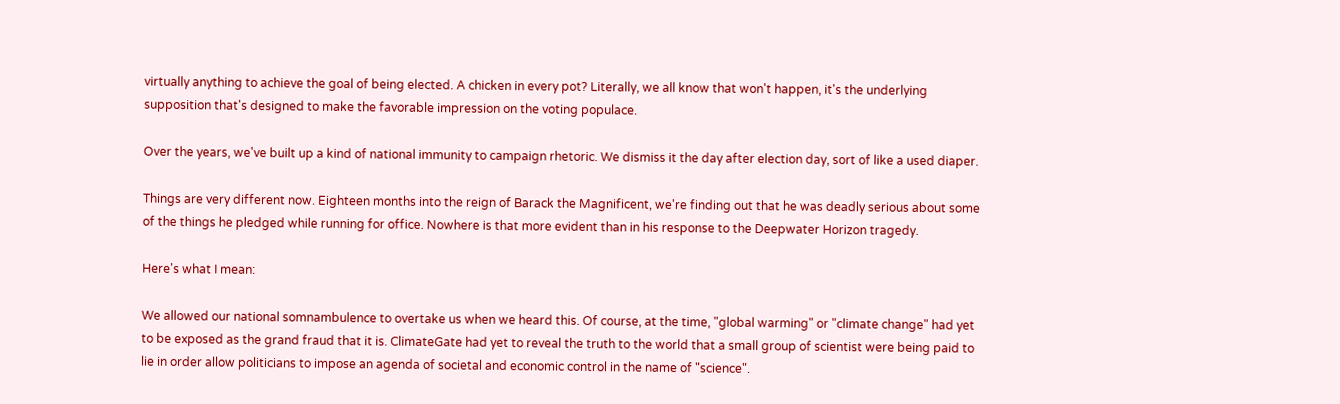virtually anything to achieve the goal of being elected. A chicken in every pot? Literally, we all know that won't happen, it's the underlying supposition that's designed to make the favorable impression on the voting populace.

Over the years, we've built up a kind of national immunity to campaign rhetoric. We dismiss it the day after election day, sort of like a used diaper.

Things are very different now. Eighteen months into the reign of Barack the Magnificent, we're finding out that he was deadly serious about some of the things he pledged while running for office. Nowhere is that more evident than in his response to the Deepwater Horizon tragedy.

Here's what I mean:

We allowed our national somnambulence to overtake us when we heard this. Of course, at the time, "global warming" or "climate change" had yet to be exposed as the grand fraud that it is. ClimateGate had yet to reveal the truth to the world that a small group of scientist were being paid to lie in order allow politicians to impose an agenda of societal and economic control in the name of "science".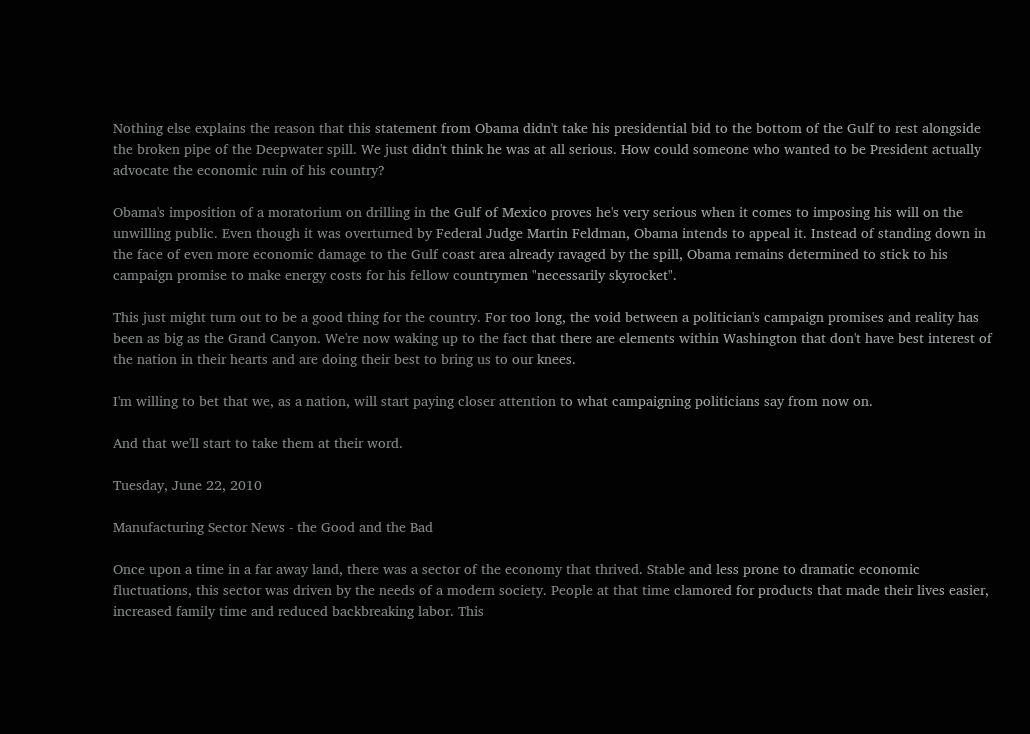Nothing else explains the reason that this statement from Obama didn't take his presidential bid to the bottom of the Gulf to rest alongside the broken pipe of the Deepwater spill. We just didn't think he was at all serious. How could someone who wanted to be President actually advocate the economic ruin of his country?

Obama's imposition of a moratorium on drilling in the Gulf of Mexico proves he's very serious when it comes to imposing his will on the unwilling public. Even though it was overturned by Federal Judge Martin Feldman, Obama intends to appeal it. Instead of standing down in the face of even more economic damage to the Gulf coast area already ravaged by the spill, Obama remains determined to stick to his campaign promise to make energy costs for his fellow countrymen "necessarily skyrocket".

This just might turn out to be a good thing for the country. For too long, the void between a politician's campaign promises and reality has been as big as the Grand Canyon. We're now waking up to the fact that there are elements within Washington that don't have best interest of the nation in their hearts and are doing their best to bring us to our knees.

I'm willing to bet that we, as a nation, will start paying closer attention to what campaigning politicians say from now on.

And that we'll start to take them at their word.

Tuesday, June 22, 2010

Manufacturing Sector News - the Good and the Bad

Once upon a time in a far away land, there was a sector of the economy that thrived. Stable and less prone to dramatic economic fluctuations, this sector was driven by the needs of a modern society. People at that time clamored for products that made their lives easier, increased family time and reduced backbreaking labor. This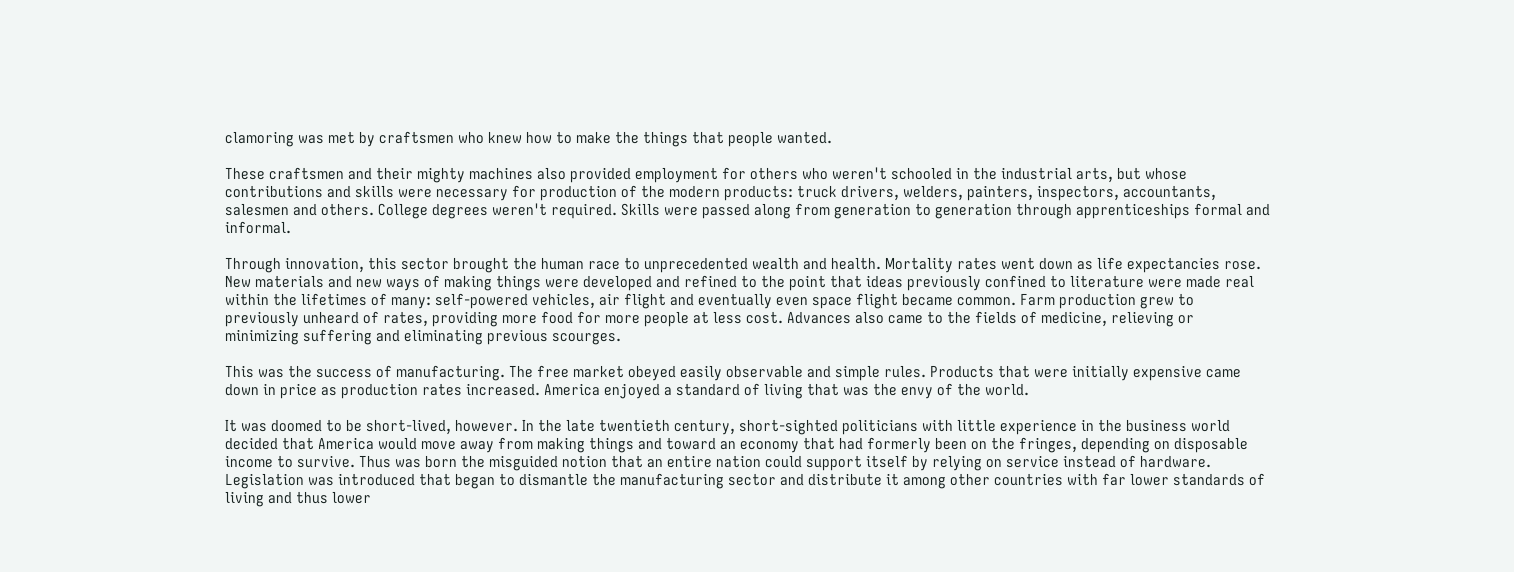clamoring was met by craftsmen who knew how to make the things that people wanted.

These craftsmen and their mighty machines also provided employment for others who weren't schooled in the industrial arts, but whose contributions and skills were necessary for production of the modern products: truck drivers, welders, painters, inspectors, accountants, salesmen and others. College degrees weren't required. Skills were passed along from generation to generation through apprenticeships formal and informal.

Through innovation, this sector brought the human race to unprecedented wealth and health. Mortality rates went down as life expectancies rose. New materials and new ways of making things were developed and refined to the point that ideas previously confined to literature were made real within the lifetimes of many: self-powered vehicles, air flight and eventually even space flight became common. Farm production grew to previously unheard of rates, providing more food for more people at less cost. Advances also came to the fields of medicine, relieving or minimizing suffering and eliminating previous scourges.

This was the success of manufacturing. The free market obeyed easily observable and simple rules. Products that were initially expensive came down in price as production rates increased. America enjoyed a standard of living that was the envy of the world.

It was doomed to be short-lived, however. In the late twentieth century, short-sighted politicians with little experience in the business world decided that America would move away from making things and toward an economy that had formerly been on the fringes, depending on disposable income to survive. Thus was born the misguided notion that an entire nation could support itself by relying on service instead of hardware. Legislation was introduced that began to dismantle the manufacturing sector and distribute it among other countries with far lower standards of living and thus lower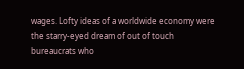wages. Lofty ideas of a worldwide economy were the starry-eyed dream of out of touch bureaucrats who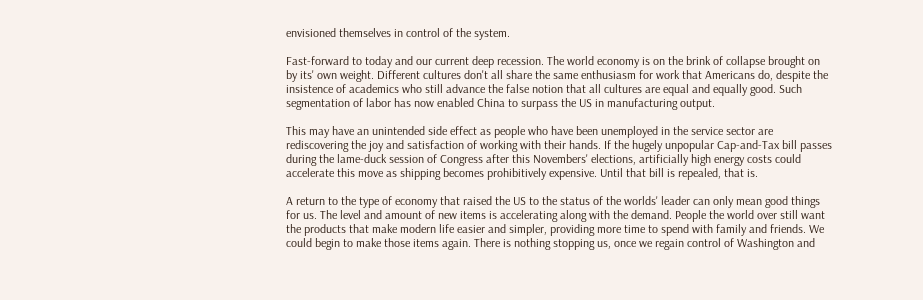envisioned themselves in control of the system.

Fast-forward to today and our current deep recession. The world economy is on the brink of collapse brought on by its' own weight. Different cultures don't all share the same enthusiasm for work that Americans do, despite the insistence of academics who still advance the false notion that all cultures are equal and equally good. Such segmentation of labor has now enabled China to surpass the US in manufacturing output.

This may have an unintended side effect as people who have been unemployed in the service sector are rediscovering the joy and satisfaction of working with their hands. If the hugely unpopular Cap-and-Tax bill passes during the lame-duck session of Congress after this Novembers' elections, artificially high energy costs could accelerate this move as shipping becomes prohibitively expensive. Until that bill is repealed, that is.

A return to the type of economy that raised the US to the status of the worlds' leader can only mean good things for us. The level and amount of new items is accelerating along with the demand. People the world over still want the products that make modern life easier and simpler, providing more time to spend with family and friends. We could begin to make those items again. There is nothing stopping us, once we regain control of Washington and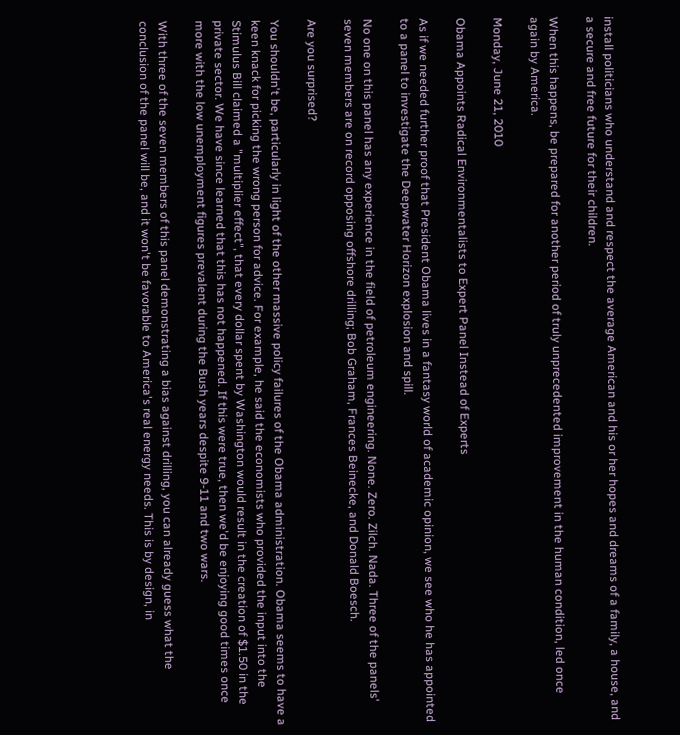install politicians who understand and respect the average American and his or her hopes and dreams of a family, a house, and a secure and free future for their children.

When this happens, be prepared for another period of truly unprecedented improvement in the human condition, led once again by America.

Monday, June 21, 2010

Obama Appoints Radical Environmentalists to Expert Panel Instead of Experts

As if we needed further proof that President Obama lives in a fantasy world of academic opinion, we see who he has appointed to a panel to investigate the Deepwater Horizon explosion and spill.

No one on this panel has any experience in the field of petroleum engineering. None. Zero. Zilch. Nada. Three of the panels' seven members are on record opposing offshore drilling; Bob Graham, Frances Beinecke, and Donald Boesch.

Are you surprised?

You shouldn't be, particularly in light of the other massive policy failures of the Obama administration. Obama seems to have a keen knack for picking the wrong person for advice. For example, he said the economists who provided the input into the Stimulus Bill claimed a "multiplier effect", that every dollar spent by Washington would result in the creation of $1.50 in the private sector. We have since learned that this has not happened. If this were true, then we'd be enjoying good times once more with the low unemployment figures prevalent during the Bush years despite 9-11 and two wars.

With three of the seven members of this panel demonstrating a bias against drilling, you can already guess what the conclusion of the panel will be, and it won't be favorable to America's real energy needs. This is by design, in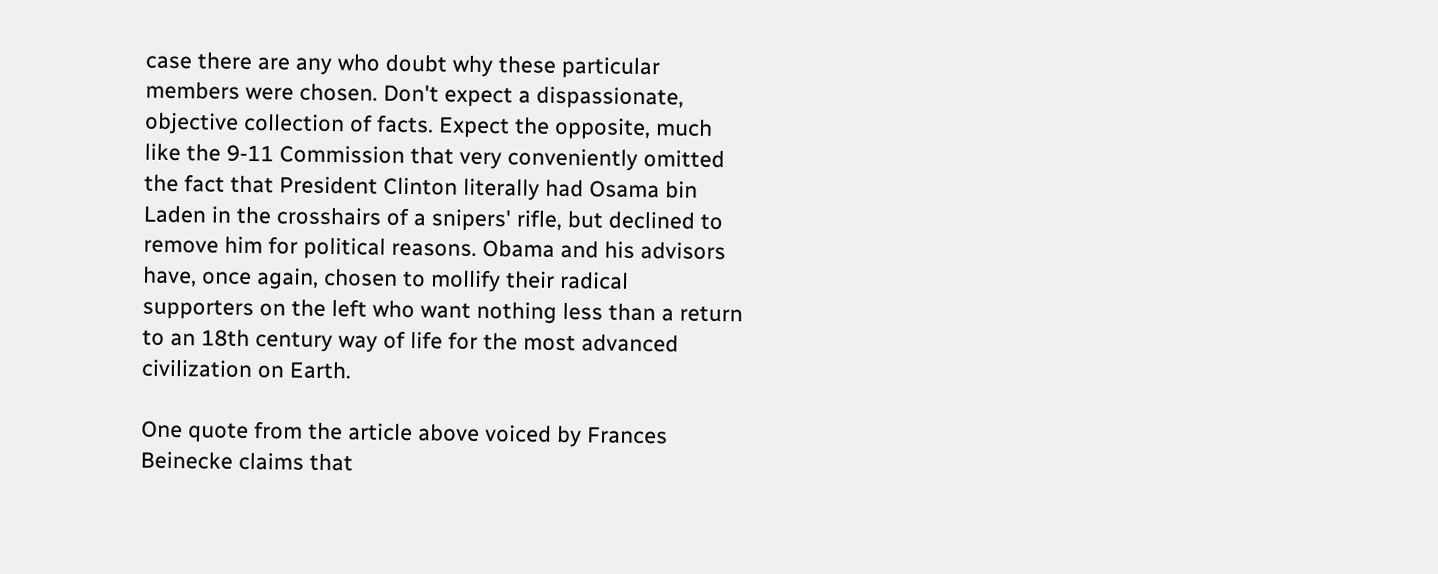case there are any who doubt why these particular members were chosen. Don't expect a dispassionate, objective collection of facts. Expect the opposite, much like the 9-11 Commission that very conveniently omitted the fact that President Clinton literally had Osama bin Laden in the crosshairs of a snipers' rifle, but declined to remove him for political reasons. Obama and his advisors have, once again, chosen to mollify their radical supporters on the left who want nothing less than a return to an 18th century way of life for the most advanced civilization on Earth.

One quote from the article above voiced by Frances Beinecke claims that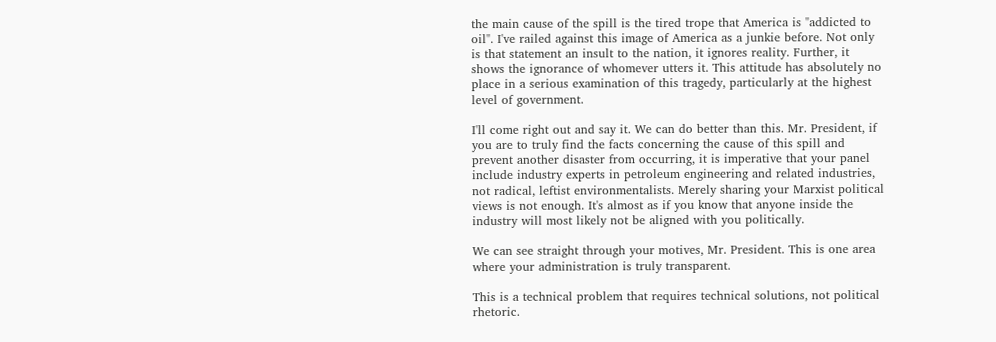the main cause of the spill is the tired trope that America is "addicted to oil". I've railed against this image of America as a junkie before. Not only is that statement an insult to the nation, it ignores reality. Further, it shows the ignorance of whomever utters it. This attitude has absolutely no place in a serious examination of this tragedy, particularly at the highest level of government.

I'll come right out and say it. We can do better than this. Mr. President, if you are to truly find the facts concerning the cause of this spill and prevent another disaster from occurring, it is imperative that your panel include industry experts in petroleum engineering and related industries, not radical, leftist environmentalists. Merely sharing your Marxist political views is not enough. It's almost as if you know that anyone inside the industry will most likely not be aligned with you politically.

We can see straight through your motives, Mr. President. This is one area where your administration is truly transparent.

This is a technical problem that requires technical solutions, not political rhetoric.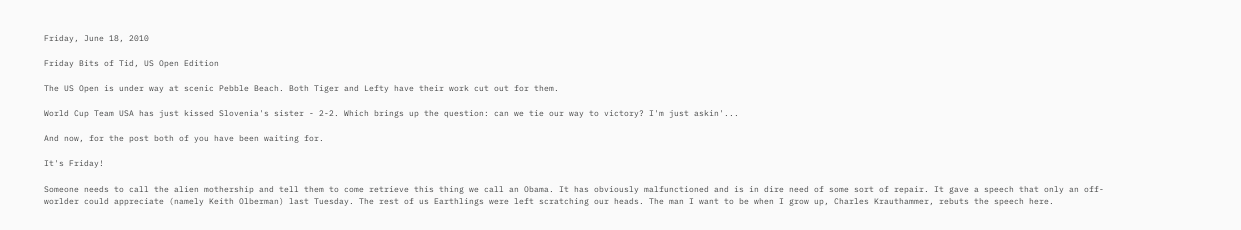Friday, June 18, 2010

Friday Bits of Tid, US Open Edition

The US Open is under way at scenic Pebble Beach. Both Tiger and Lefty have their work cut out for them.

World Cup Team USA has just kissed Slovenia's sister - 2-2. Which brings up the question: can we tie our way to victory? I'm just askin'...

And now, for the post both of you have been waiting for.

It's Friday!

Someone needs to call the alien mothership and tell them to come retrieve this thing we call an Obama. It has obviously malfunctioned and is in dire need of some sort of repair. It gave a speech that only an off-worlder could appreciate (namely Keith Olberman) last Tuesday. The rest of us Earthlings were left scratching our heads. The man I want to be when I grow up, Charles Krauthammer, rebuts the speech here.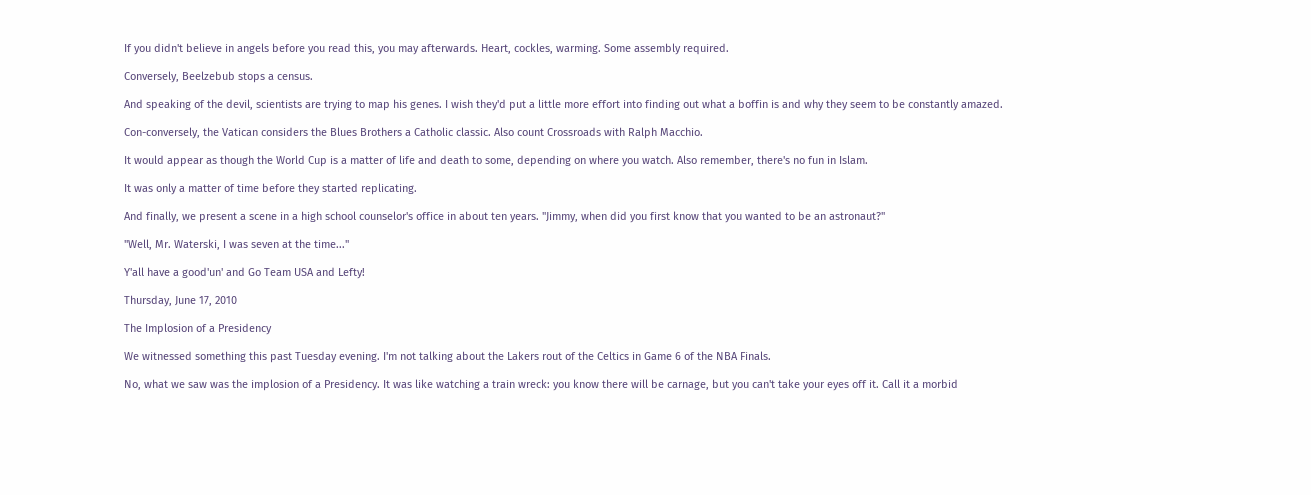If you didn't believe in angels before you read this, you may afterwards. Heart, cockles, warming. Some assembly required.

Conversely, Beelzebub stops a census.

And speaking of the devil, scientists are trying to map his genes. I wish they'd put a little more effort into finding out what a boffin is and why they seem to be constantly amazed.

Con-conversely, the Vatican considers the Blues Brothers a Catholic classic. Also count Crossroads with Ralph Macchio.

It would appear as though the World Cup is a matter of life and death to some, depending on where you watch. Also remember, there's no fun in Islam.

It was only a matter of time before they started replicating.

And finally, we present a scene in a high school counselor's office in about ten years. "Jimmy, when did you first know that you wanted to be an astronaut?"

"Well, Mr. Waterski, I was seven at the time..."

Y'all have a good'un' and Go Team USA and Lefty!

Thursday, June 17, 2010

The Implosion of a Presidency

We witnessed something this past Tuesday evening. I'm not talking about the Lakers rout of the Celtics in Game 6 of the NBA Finals.

No, what we saw was the implosion of a Presidency. It was like watching a train wreck: you know there will be carnage, but you can't take your eyes off it. Call it a morbid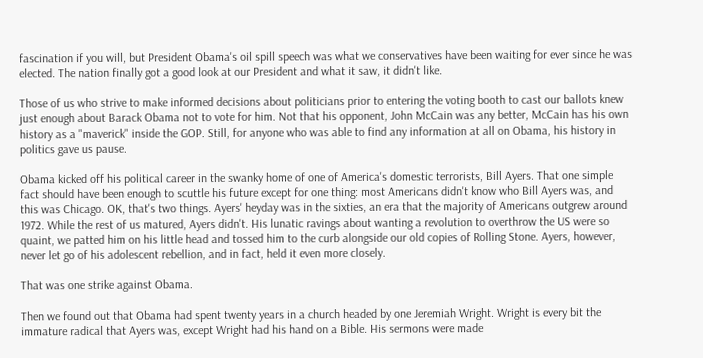fascination if you will, but President Obama's oil spill speech was what we conservatives have been waiting for ever since he was elected. The nation finally got a good look at our President and what it saw, it didn't like.

Those of us who strive to make informed decisions about politicians prior to entering the voting booth to cast our ballots knew just enough about Barack Obama not to vote for him. Not that his opponent, John McCain was any better, McCain has his own history as a "maverick" inside the GOP. Still, for anyone who was able to find any information at all on Obama, his history in politics gave us pause.

Obama kicked off his political career in the swanky home of one of America's domestic terrorists, Bill Ayers. That one simple fact should have been enough to scuttle his future except for one thing: most Americans didn't know who Bill Ayers was, and this was Chicago. OK, that's two things. Ayers' heyday was in the sixties, an era that the majority of Americans outgrew around 1972. While the rest of us matured, Ayers didn't. His lunatic ravings about wanting a revolution to overthrow the US were so quaint, we patted him on his little head and tossed him to the curb alongside our old copies of Rolling Stone. Ayers, however, never let go of his adolescent rebellion, and in fact, held it even more closely.

That was one strike against Obama.

Then we found out that Obama had spent twenty years in a church headed by one Jeremiah Wright. Wright is every bit the immature radical that Ayers was, except Wright had his hand on a Bible. His sermons were made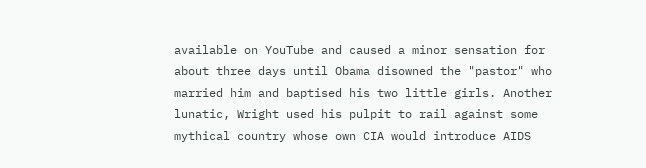available on YouTube and caused a minor sensation for about three days until Obama disowned the "pastor" who married him and baptised his two little girls. Another lunatic, Wright used his pulpit to rail against some mythical country whose own CIA would introduce AIDS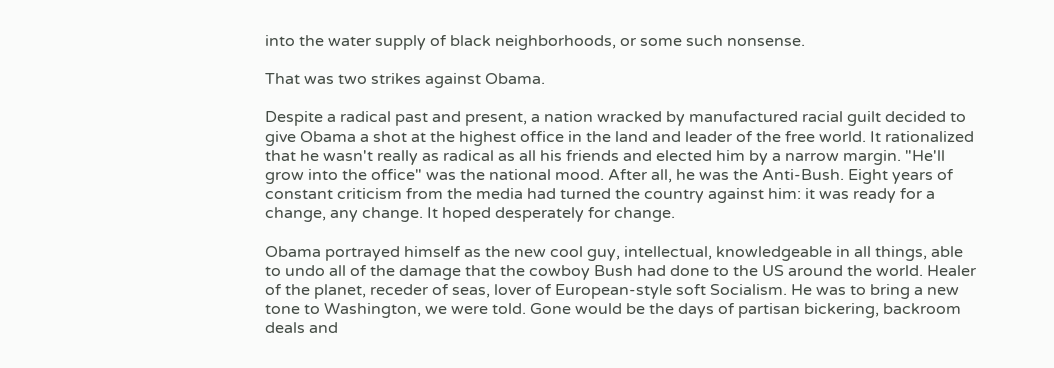into the water supply of black neighborhoods, or some such nonsense.

That was two strikes against Obama.

Despite a radical past and present, a nation wracked by manufactured racial guilt decided to give Obama a shot at the highest office in the land and leader of the free world. It rationalized that he wasn't really as radical as all his friends and elected him by a narrow margin. "He'll grow into the office" was the national mood. After all, he was the Anti-Bush. Eight years of constant criticism from the media had turned the country against him: it was ready for a change, any change. It hoped desperately for change.

Obama portrayed himself as the new cool guy, intellectual, knowledgeable in all things, able to undo all of the damage that the cowboy Bush had done to the US around the world. Healer of the planet, receder of seas, lover of European-style soft Socialism. He was to bring a new tone to Washington, we were told. Gone would be the days of partisan bickering, backroom deals and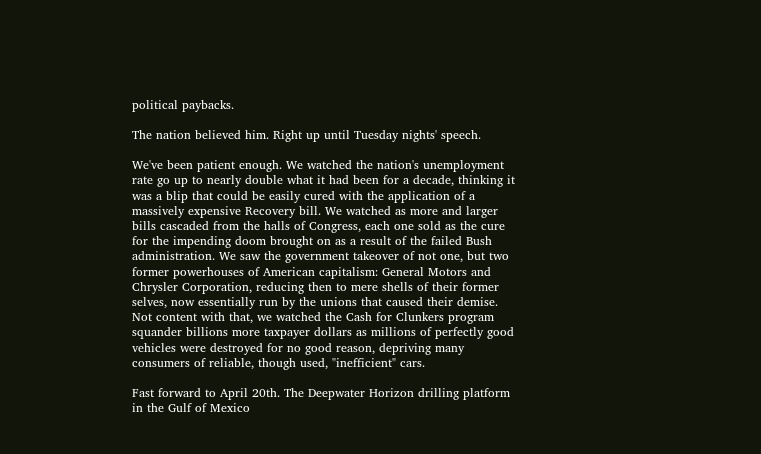political paybacks.

The nation believed him. Right up until Tuesday nights' speech.

We've been patient enough. We watched the nation's unemployment rate go up to nearly double what it had been for a decade, thinking it was a blip that could be easily cured with the application of a massively expensive Recovery bill. We watched as more and larger bills cascaded from the halls of Congress, each one sold as the cure for the impending doom brought on as a result of the failed Bush administration. We saw the government takeover of not one, but two former powerhouses of American capitalism: General Motors and Chrysler Corporation, reducing then to mere shells of their former selves, now essentially run by the unions that caused their demise. Not content with that, we watched the Cash for Clunkers program squander billions more taxpayer dollars as millions of perfectly good vehicles were destroyed for no good reason, depriving many consumers of reliable, though used, "inefficient" cars.

Fast forward to April 20th. The Deepwater Horizon drilling platform in the Gulf of Mexico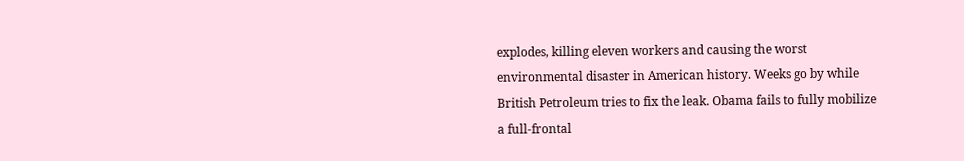explodes, killing eleven workers and causing the worst environmental disaster in American history. Weeks go by while British Petroleum tries to fix the leak. Obama fails to fully mobilize a full-frontal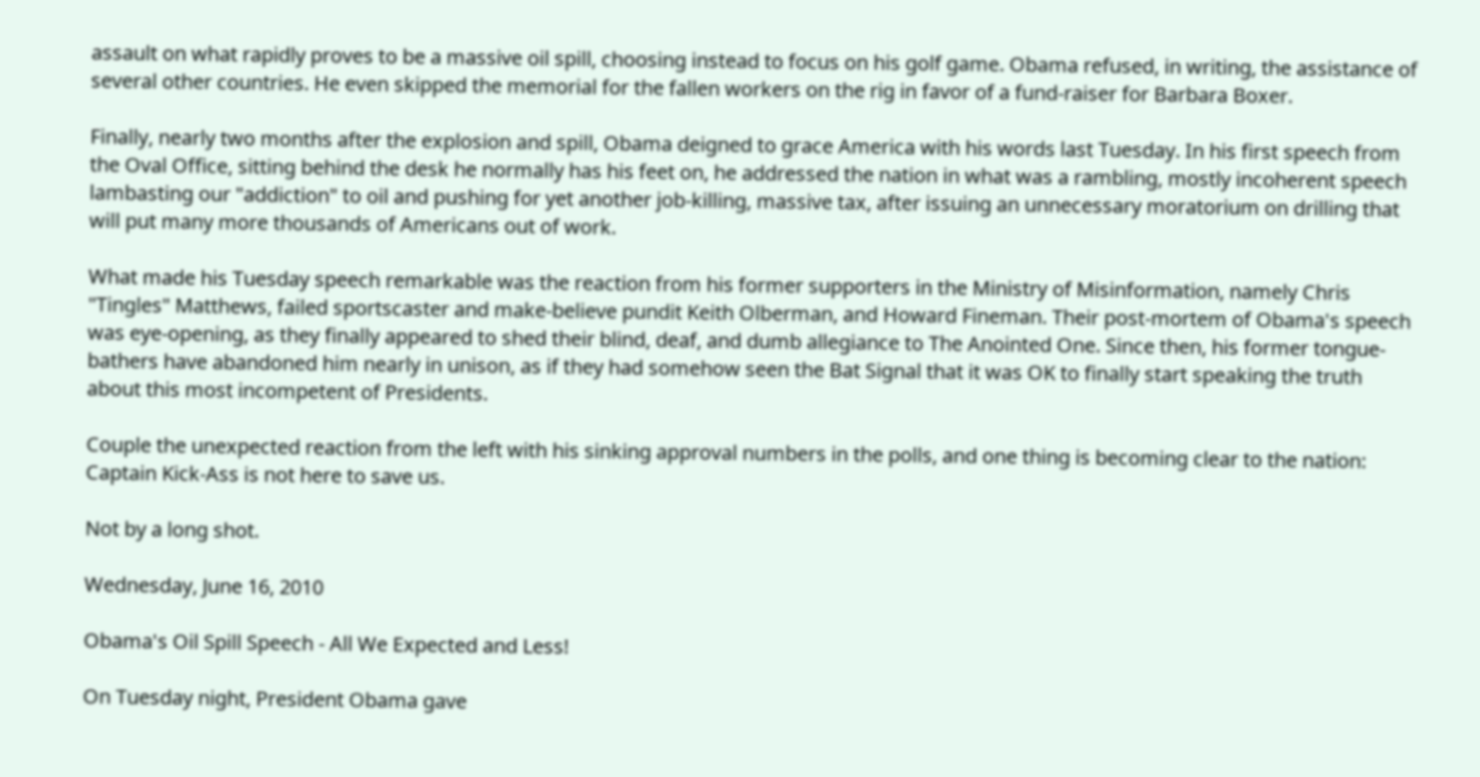assault on what rapidly proves to be a massive oil spill, choosing instead to focus on his golf game. Obama refused, in writing, the assistance of several other countries. He even skipped the memorial for the fallen workers on the rig in favor of a fund-raiser for Barbara Boxer.

Finally, nearly two months after the explosion and spill, Obama deigned to grace America with his words last Tuesday. In his first speech from the Oval Office, sitting behind the desk he normally has his feet on, he addressed the nation in what was a rambling, mostly incoherent speech lambasting our "addiction" to oil and pushing for yet another job-killing, massive tax, after issuing an unnecessary moratorium on drilling that will put many more thousands of Americans out of work.

What made his Tuesday speech remarkable was the reaction from his former supporters in the Ministry of Misinformation, namely Chris "Tingles" Matthews, failed sportscaster and make-believe pundit Keith Olberman, and Howard Fineman. Their post-mortem of Obama's speech was eye-opening, as they finally appeared to shed their blind, deaf, and dumb allegiance to The Anointed One. Since then, his former tongue-bathers have abandoned him nearly in unison, as if they had somehow seen the Bat Signal that it was OK to finally start speaking the truth about this most incompetent of Presidents.

Couple the unexpected reaction from the left with his sinking approval numbers in the polls, and one thing is becoming clear to the nation: Captain Kick-Ass is not here to save us.

Not by a long shot.

Wednesday, June 16, 2010

Obama's Oil Spill Speech - All We Expected and Less!

On Tuesday night, President Obama gave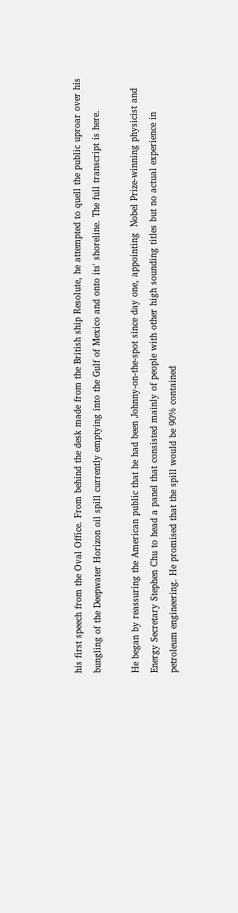his first speech from the Oval Office. From behind the desk made from the British ship Resolute, he attempted to quell the public uproar over his bungling of the Deepwater Horizon oil spill currently emptying into the Gulf of Mexico and onto its' shoreline. The full transcript is here.

He began by reassuring the American public that he had been Johnny-on-the-spot since day one, appointing  Nobel Prize-winning physicist and Energy Secretary Stephen Chu to head a panel that consisted mainly of people with other high sounding titles but no actual experience in petroleum engineering. He promised that the spill would be 90% contained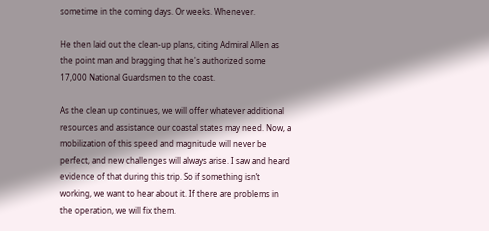sometime in the coming days. Or weeks. Whenever.

He then laid out the clean-up plans, citing Admiral Allen as the point man and bragging that he's authorized some 17,000 National Guardsmen to the coast.

As the clean up continues, we will offer whatever additional resources and assistance our coastal states may need. Now, a mobilization of this speed and magnitude will never be perfect, and new challenges will always arise. I saw and heard evidence of that during this trip. So if something isn’t working, we want to hear about it. If there are problems in the operation, we will fix them.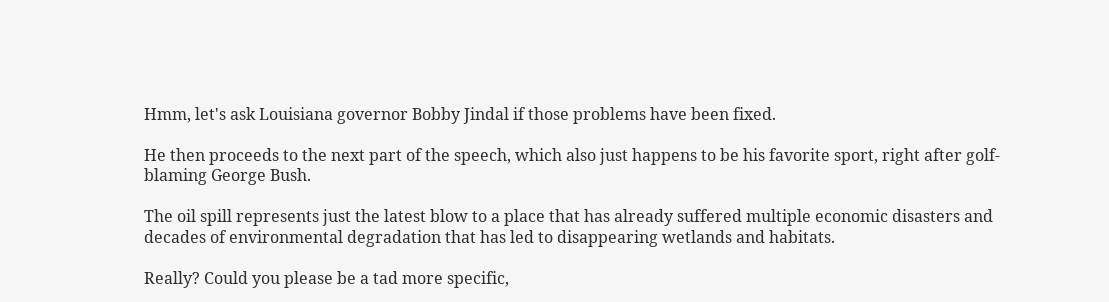Hmm, let's ask Louisiana governor Bobby Jindal if those problems have been fixed.

He then proceeds to the next part of the speech, which also just happens to be his favorite sport, right after golf- blaming George Bush.

The oil spill represents just the latest blow to a place that has already suffered multiple economic disasters and decades of environmental degradation that has led to disappearing wetlands and habitats.

Really? Could you please be a tad more specific,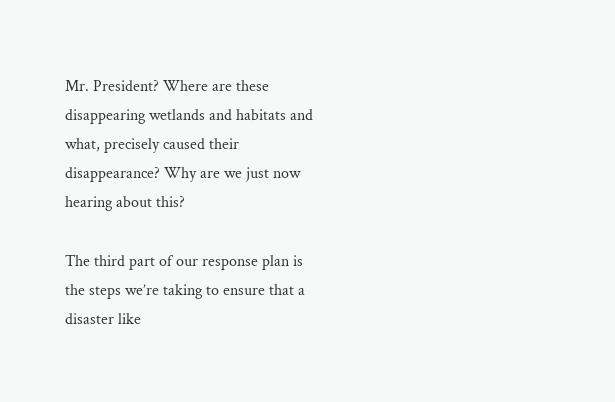Mr. President? Where are these disappearing wetlands and habitats and what, precisely caused their disappearance? Why are we just now hearing about this?

The third part of our response plan is the steps we’re taking to ensure that a disaster like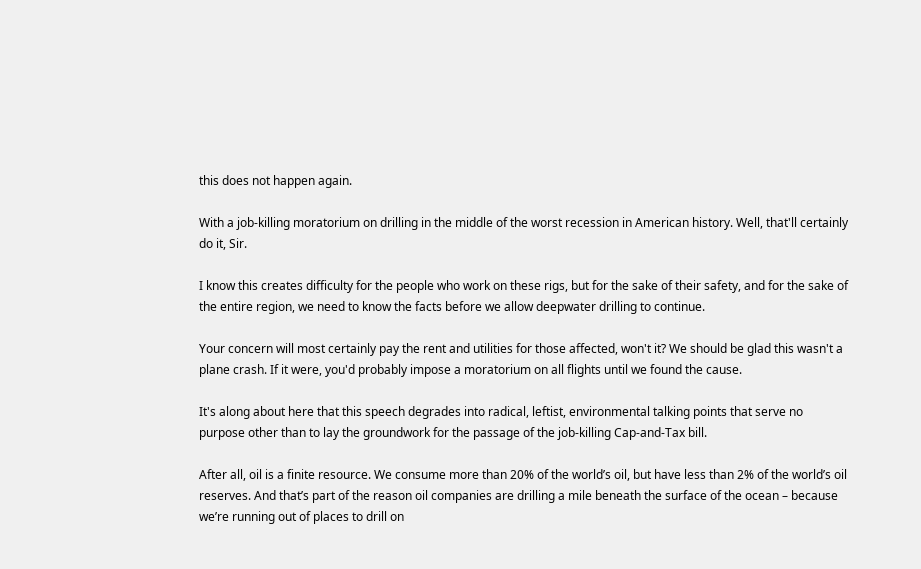this does not happen again.

With a job-killing moratorium on drilling in the middle of the worst recession in American history. Well, that'll certainly do it, Sir.

I know this creates difficulty for the people who work on these rigs, but for the sake of their safety, and for the sake of the entire region, we need to know the facts before we allow deepwater drilling to continue.

Your concern will most certainly pay the rent and utilities for those affected, won't it? We should be glad this wasn't a plane crash. If it were, you'd probably impose a moratorium on all flights until we found the cause.

It's along about here that this speech degrades into radical, leftist, environmental talking points that serve no purpose other than to lay the groundwork for the passage of the job-killing Cap-and-Tax bill.

After all, oil is a finite resource. We consume more than 20% of the world’s oil, but have less than 2% of the world’s oil reserves. And that’s part of the reason oil companies are drilling a mile beneath the surface of the ocean – because we’re running out of places to drill on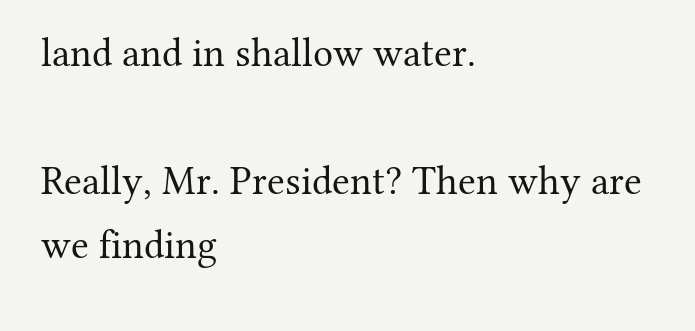land and in shallow water.

Really, Mr. President? Then why are we finding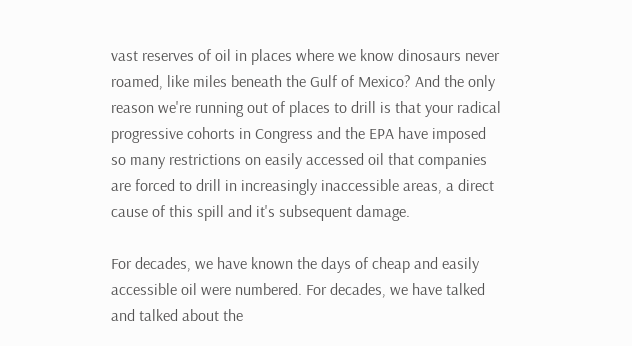vast reserves of oil in places where we know dinosaurs never roamed, like miles beneath the Gulf of Mexico? And the only reason we're running out of places to drill is that your radical progressive cohorts in Congress and the EPA have imposed so many restrictions on easily accessed oil that companies are forced to drill in increasingly inaccessible areas, a direct cause of this spill and it's subsequent damage.

For decades, we have known the days of cheap and easily accessible oil were numbered. For decades, we have talked and talked about the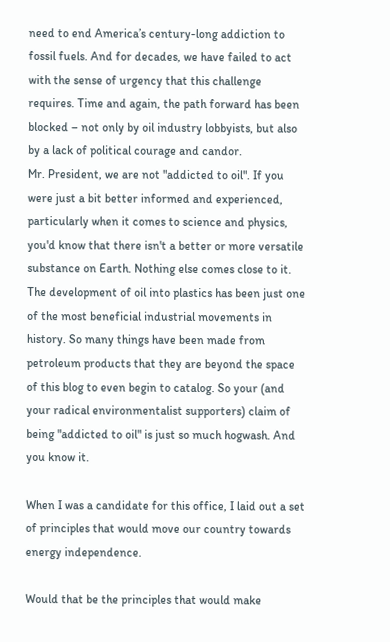need to end America’s century-long addiction to fossil fuels. And for decades, we have failed to act with the sense of urgency that this challenge requires. Time and again, the path forward has been blocked – not only by oil industry lobbyists, but also by a lack of political courage and candor.
Mr. President, we are not "addicted to oil". If you were just a bit better informed and experienced, particularly when it comes to science and physics, you'd know that there isn't a better or more versatile substance on Earth. Nothing else comes close to it. The development of oil into plastics has been just one of the most beneficial industrial movements in history. So many things have been made from petroleum products that they are beyond the space of this blog to even begin to catalog. So your (and your radical environmentalist supporters) claim of being "addicted to oil" is just so much hogwash. And you know it.

When I was a candidate for this office, I laid out a set of principles that would move our country towards energy independence.

Would that be the principles that would make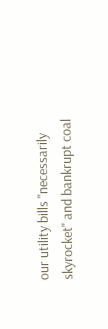our utility bills "necessarily skyrocket" and bankrupt coal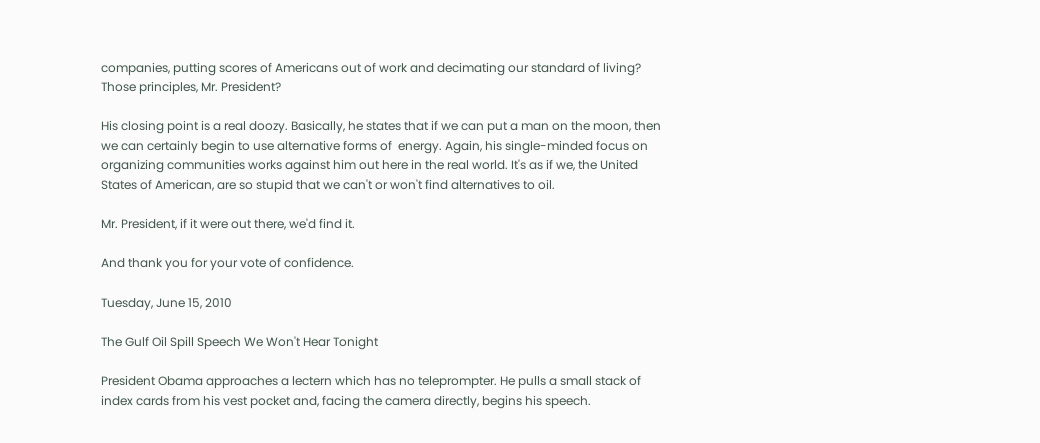companies, putting scores of Americans out of work and decimating our standard of living? Those principles, Mr. President?

His closing point is a real doozy. Basically, he states that if we can put a man on the moon, then we can certainly begin to use alternative forms of  energy. Again, his single-minded focus on organizing communities works against him out here in the real world. It's as if we, the United States of American, are so stupid that we can't or won't find alternatives to oil.

Mr. President, if it were out there, we'd find it.

And thank you for your vote of confidence.

Tuesday, June 15, 2010

The Gulf Oil Spill Speech We Won't Hear Tonight

President Obama approaches a lectern which has no teleprompter. He pulls a small stack of index cards from his vest pocket and, facing the camera directly, begins his speech.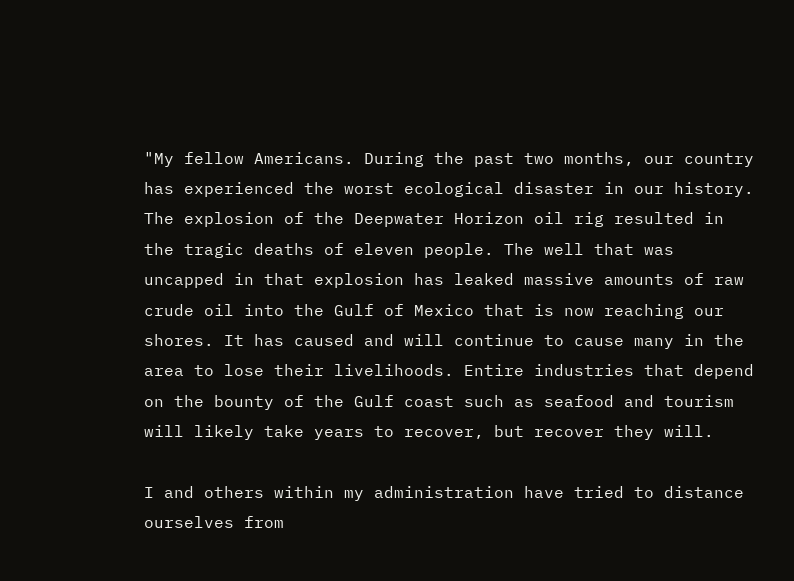"My fellow Americans. During the past two months, our country has experienced the worst ecological disaster in our history. The explosion of the Deepwater Horizon oil rig resulted in the tragic deaths of eleven people. The well that was uncapped in that explosion has leaked massive amounts of raw crude oil into the Gulf of Mexico that is now reaching our shores. It has caused and will continue to cause many in the area to lose their livelihoods. Entire industries that depend on the bounty of the Gulf coast such as seafood and tourism will likely take years to recover, but recover they will.

I and others within my administration have tried to distance ourselves from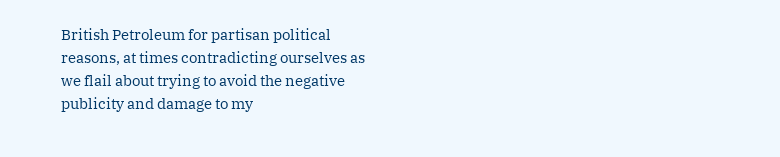British Petroleum for partisan political reasons, at times contradicting ourselves as we flail about trying to avoid the negative publicity and damage to my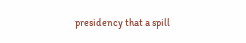presidency that a spill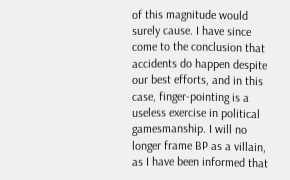of this magnitude would surely cause. I have since come to the conclusion that accidents do happen despite our best efforts, and in this case, finger-pointing is a useless exercise in political gamesmanship. I will no longer frame BP as a villain, as I have been informed that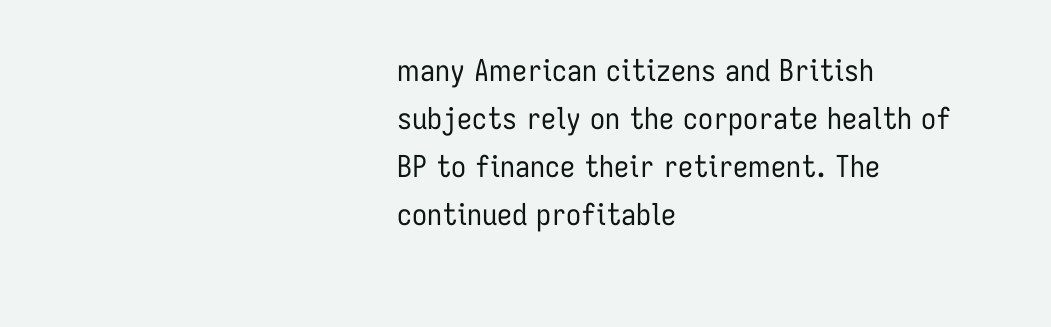many American citizens and British subjects rely on the corporate health of BP to finance their retirement. The continued profitable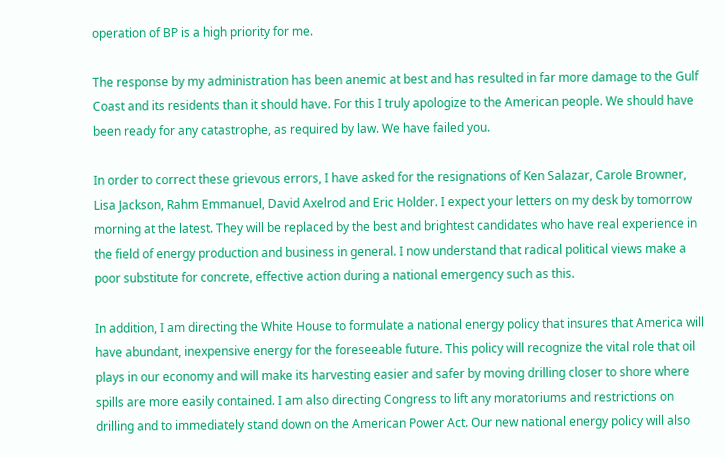operation of BP is a high priority for me.

The response by my administration has been anemic at best and has resulted in far more damage to the Gulf Coast and its residents than it should have. For this I truly apologize to the American people. We should have been ready for any catastrophe, as required by law. We have failed you.

In order to correct these grievous errors, I have asked for the resignations of Ken Salazar, Carole Browner, Lisa Jackson, Rahm Emmanuel, David Axelrod and Eric Holder. I expect your letters on my desk by tomorrow morning at the latest. They will be replaced by the best and brightest candidates who have real experience in the field of energy production and business in general. I now understand that radical political views make a poor substitute for concrete, effective action during a national emergency such as this.

In addition, I am directing the White House to formulate a national energy policy that insures that America will have abundant, inexpensive energy for the foreseeable future. This policy will recognize the vital role that oil plays in our economy and will make its harvesting easier and safer by moving drilling closer to shore where spills are more easily contained. I am also directing Congress to lift any moratoriums and restrictions on drilling and to immediately stand down on the American Power Act. Our new national energy policy will also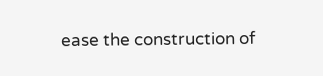ease the construction of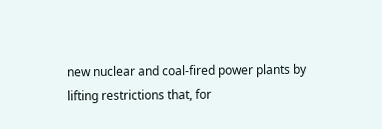new nuclear and coal-fired power plants by lifting restrictions that, for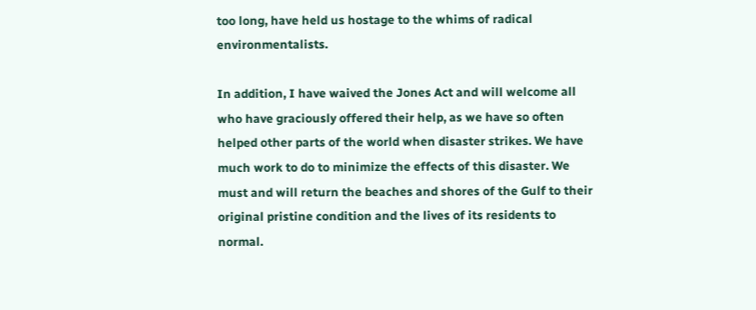too long, have held us hostage to the whims of radical environmentalists.

In addition, I have waived the Jones Act and will welcome all who have graciously offered their help, as we have so often helped other parts of the world when disaster strikes. We have much work to do to minimize the effects of this disaster. We must and will return the beaches and shores of the Gulf to their original pristine condition and the lives of its residents to normal.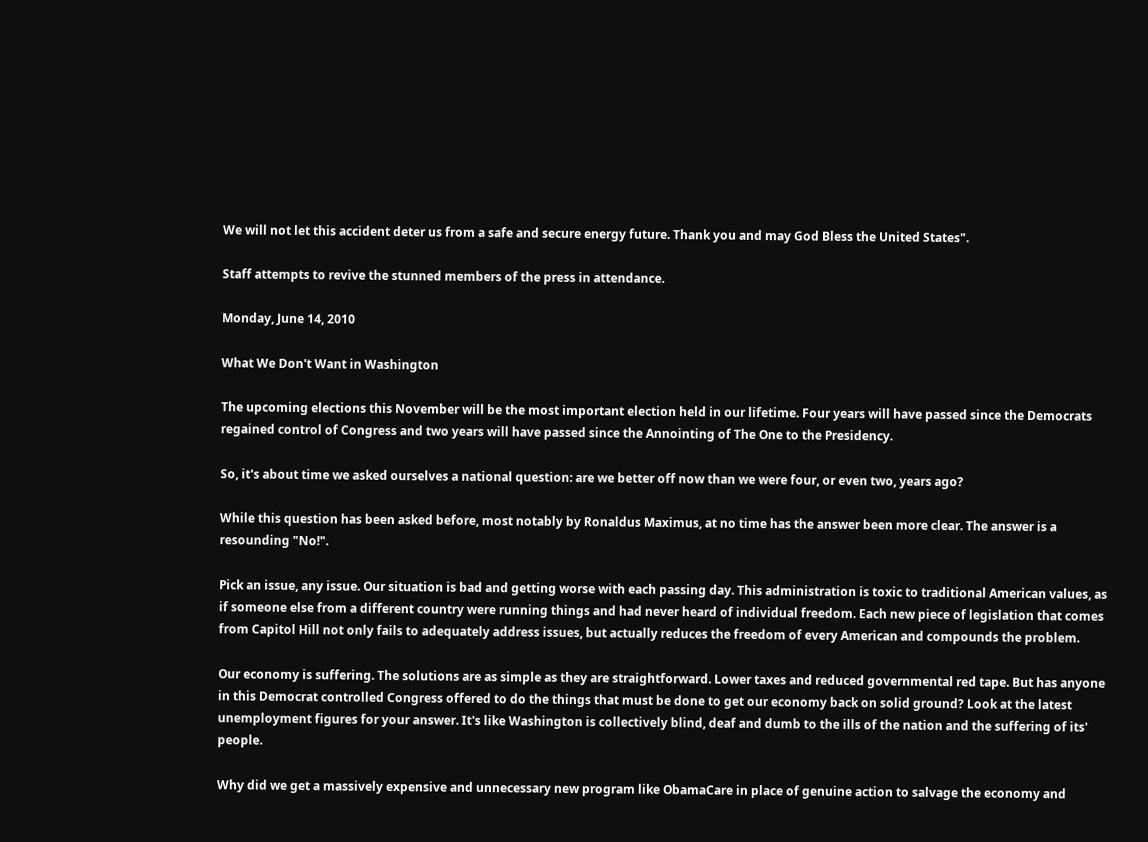We will not let this accident deter us from a safe and secure energy future. Thank you and may God Bless the United States".

Staff attempts to revive the stunned members of the press in attendance.

Monday, June 14, 2010

What We Don't Want in Washington

The upcoming elections this November will be the most important election held in our lifetime. Four years will have passed since the Democrats regained control of Congress and two years will have passed since the Annointing of The One to the Presidency.

So, it's about time we asked ourselves a national question: are we better off now than we were four, or even two, years ago?

While this question has been asked before, most notably by Ronaldus Maximus, at no time has the answer been more clear. The answer is a resounding "No!".

Pick an issue, any issue. Our situation is bad and getting worse with each passing day. This administration is toxic to traditional American values, as if someone else from a different country were running things and had never heard of individual freedom. Each new piece of legislation that comes from Capitol Hill not only fails to adequately address issues, but actually reduces the freedom of every American and compounds the problem.

Our economy is suffering. The solutions are as simple as they are straightforward. Lower taxes and reduced governmental red tape. But has anyone in this Democrat controlled Congress offered to do the things that must be done to get our economy back on solid ground? Look at the latest unemployment figures for your answer. It's like Washington is collectively blind, deaf and dumb to the ills of the nation and the suffering of its' people.

Why did we get a massively expensive and unnecessary new program like ObamaCare in place of genuine action to salvage the economy and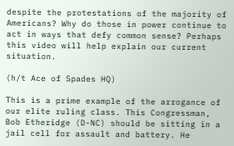despite the protestations of the majority of Americans? Why do those in power continue to act in ways that defy common sense? Perhaps this video will help explain our current situation.

(h/t Ace of Spades HQ)

This is a prime example of the arrogance of our elite ruling class. This Congressman, Bob Etheridge (D-NC) should be sitting in a jail cell for assault and battery. He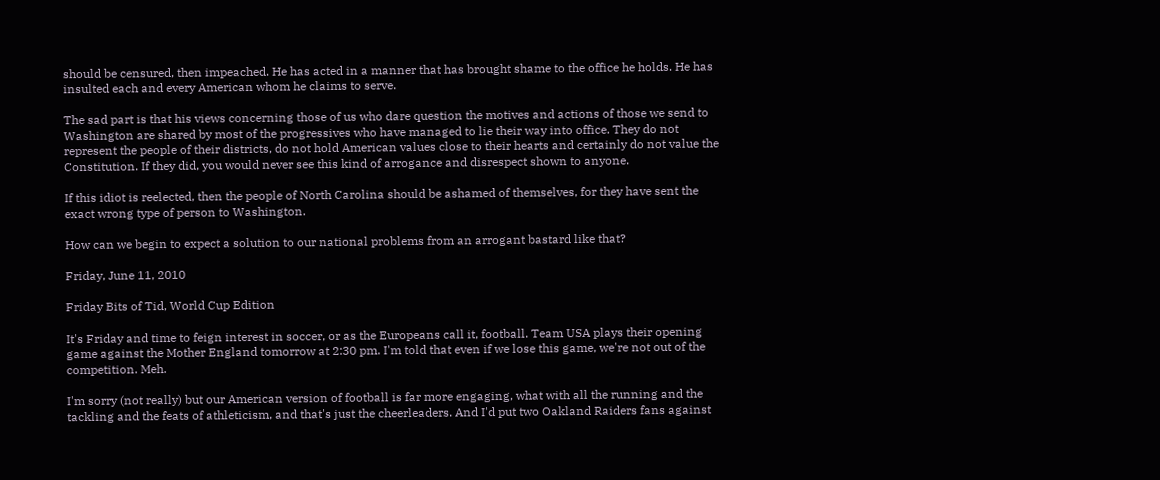should be censured, then impeached. He has acted in a manner that has brought shame to the office he holds. He has insulted each and every American whom he claims to serve.

The sad part is that his views concerning those of us who dare question the motives and actions of those we send to Washington are shared by most of the progressives who have managed to lie their way into office. They do not represent the people of their districts, do not hold American values close to their hearts and certainly do not value the Constitution. If they did, you would never see this kind of arrogance and disrespect shown to anyone.

If this idiot is reelected, then the people of North Carolina should be ashamed of themselves, for they have sent the exact wrong type of person to Washington.

How can we begin to expect a solution to our national problems from an arrogant bastard like that?

Friday, June 11, 2010

Friday Bits of Tid, World Cup Edition

It's Friday and time to feign interest in soccer, or as the Europeans call it, football. Team USA plays their opening game against the Mother England tomorrow at 2:30 pm. I'm told that even if we lose this game, we're not out of the competition. Meh.

I'm sorry (not really) but our American version of football is far more engaging, what with all the running and the tackling and the feats of athleticism, and that's just the cheerleaders. And I'd put two Oakland Raiders fans against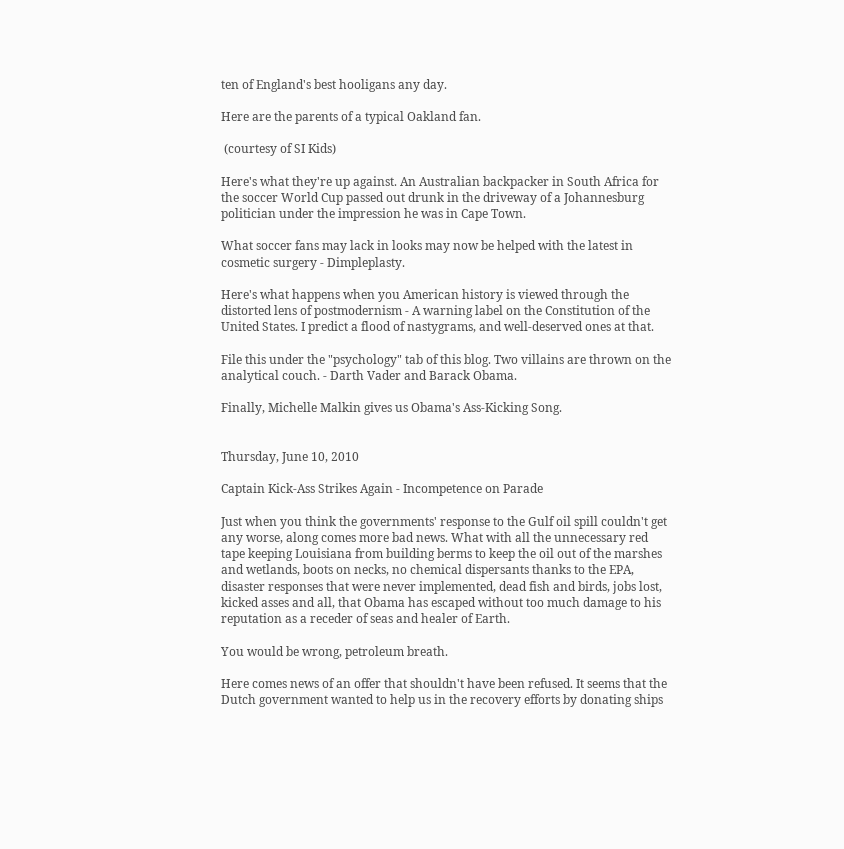ten of England's best hooligans any day.

Here are the parents of a typical Oakland fan.

 (courtesy of SI Kids)

Here's what they're up against. An Australian backpacker in South Africa for the soccer World Cup passed out drunk in the driveway of a Johannesburg politician under the impression he was in Cape Town.

What soccer fans may lack in looks may now be helped with the latest in cosmetic surgery - Dimpleplasty.

Here's what happens when you American history is viewed through the distorted lens of postmodernism - A warning label on the Constitution of the United States. I predict a flood of nastygrams, and well-deserved ones at that.

File this under the "psychology" tab of this blog. Two villains are thrown on the analytical couch. - Darth Vader and Barack Obama.

Finally, Michelle Malkin gives us Obama's Ass-Kicking Song.


Thursday, June 10, 2010

Captain Kick-Ass Strikes Again - Incompetence on Parade

Just when you think the governments' response to the Gulf oil spill couldn't get any worse, along comes more bad news. What with all the unnecessary red tape keeping Louisiana from building berms to keep the oil out of the marshes and wetlands, boots on necks, no chemical dispersants thanks to the EPA, disaster responses that were never implemented, dead fish and birds, jobs lost, kicked asses and all, that Obama has escaped without too much damage to his reputation as a receder of seas and healer of Earth.

You would be wrong, petroleum breath.

Here comes news of an offer that shouldn't have been refused. It seems that the Dutch government wanted to help us in the recovery efforts by donating ships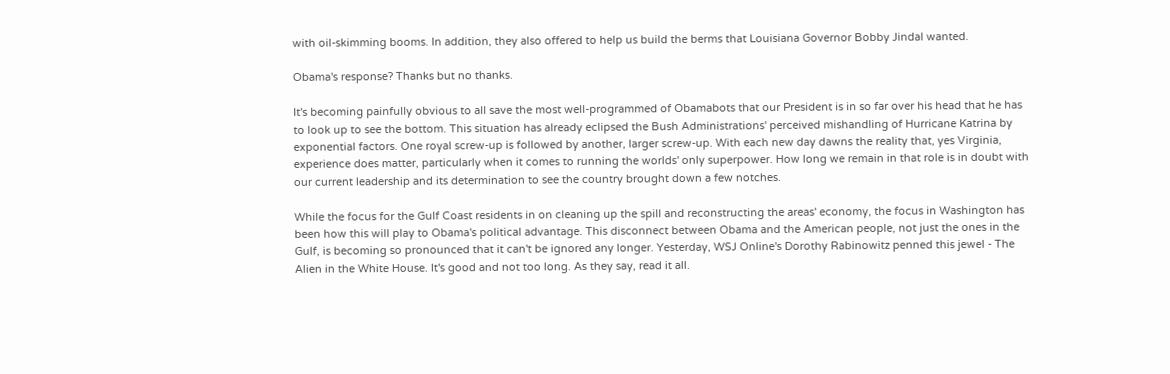with oil-skimming booms. In addition, they also offered to help us build the berms that Louisiana Governor Bobby Jindal wanted.

Obama's response? Thanks but no thanks.

It's becoming painfully obvious to all save the most well-programmed of Obamabots that our President is in so far over his head that he has to look up to see the bottom. This situation has already eclipsed the Bush Administrations' perceived mishandling of Hurricane Katrina by exponential factors. One royal screw-up is followed by another, larger screw-up. With each new day dawns the reality that, yes Virginia, experience does matter, particularly when it comes to running the worlds' only superpower. How long we remain in that role is in doubt with our current leadership and its determination to see the country brought down a few notches.

While the focus for the Gulf Coast residents in on cleaning up the spill and reconstructing the areas' economy, the focus in Washington has been how this will play to Obama's political advantage. This disconnect between Obama and the American people, not just the ones in the Gulf, is becoming so pronounced that it can't be ignored any longer. Yesterday, WSJ Online's Dorothy Rabinowitz penned this jewel - The Alien in the White House. It's good and not too long. As they say, read it all.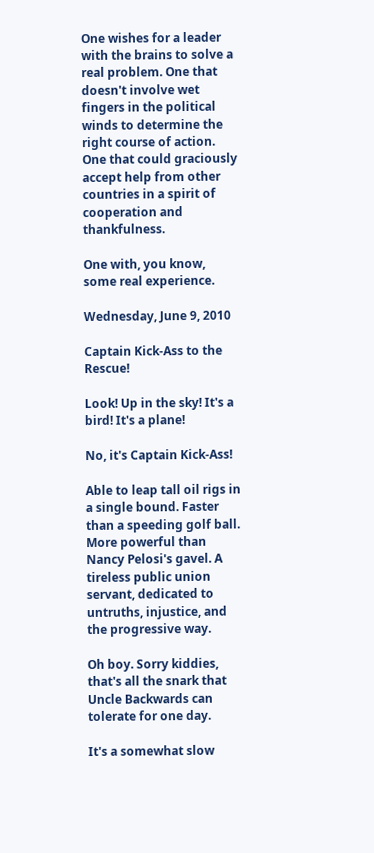One wishes for a leader with the brains to solve a real problem. One that doesn't involve wet fingers in the political winds to determine the right course of action. One that could graciously accept help from other countries in a spirit of cooperation and thankfulness.

One with, you know, some real experience.

Wednesday, June 9, 2010

Captain Kick-Ass to the Rescue!

Look! Up in the sky! It's a bird! It's a plane!

No, it's Captain Kick-Ass!

Able to leap tall oil rigs in a single bound. Faster than a speeding golf ball. More powerful than Nancy Pelosi's gavel. A tireless public union servant, dedicated to untruths, injustice, and the progressive way.

Oh boy. Sorry kiddies, that's all the snark that Uncle Backwards can tolerate for one day.

It's a somewhat slow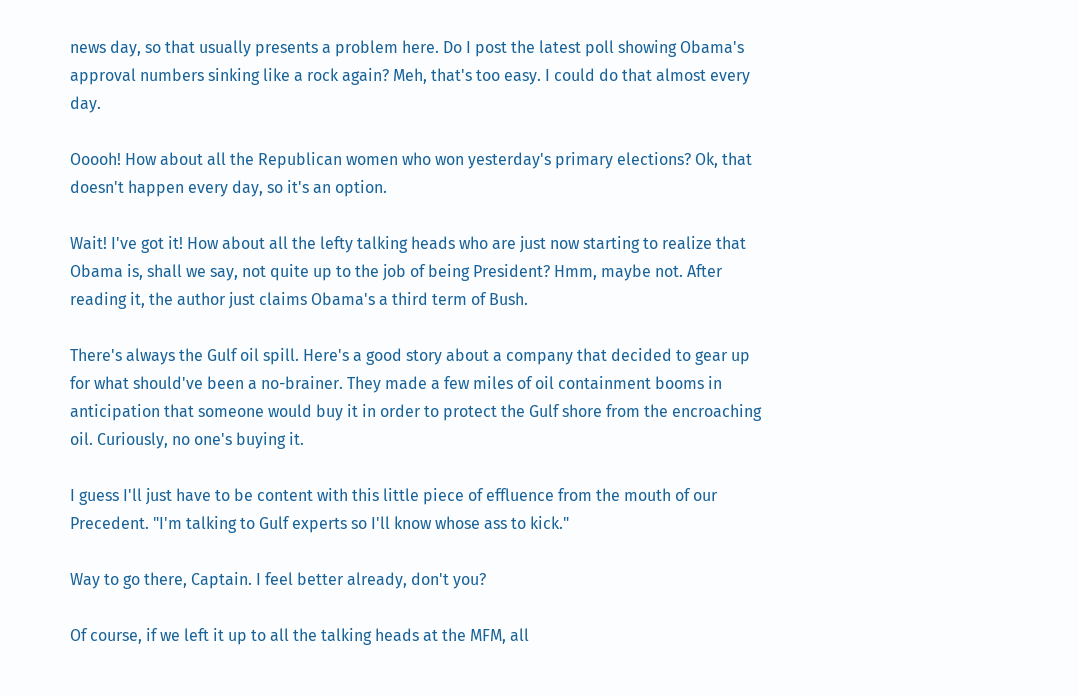news day, so that usually presents a problem here. Do I post the latest poll showing Obama's approval numbers sinking like a rock again? Meh, that's too easy. I could do that almost every day.

Ooooh! How about all the Republican women who won yesterday's primary elections? Ok, that doesn't happen every day, so it's an option.

Wait! I've got it! How about all the lefty talking heads who are just now starting to realize that Obama is, shall we say, not quite up to the job of being President? Hmm, maybe not. After reading it, the author just claims Obama's a third term of Bush.

There's always the Gulf oil spill. Here's a good story about a company that decided to gear up for what should've been a no-brainer. They made a few miles of oil containment booms in anticipation that someone would buy it in order to protect the Gulf shore from the encroaching oil. Curiously, no one's buying it.

I guess I'll just have to be content with this little piece of effluence from the mouth of our Precedent. "I'm talking to Gulf experts so I'll know whose ass to kick."

Way to go there, Captain. I feel better already, don't you?

Of course, if we left it up to all the talking heads at the MFM, all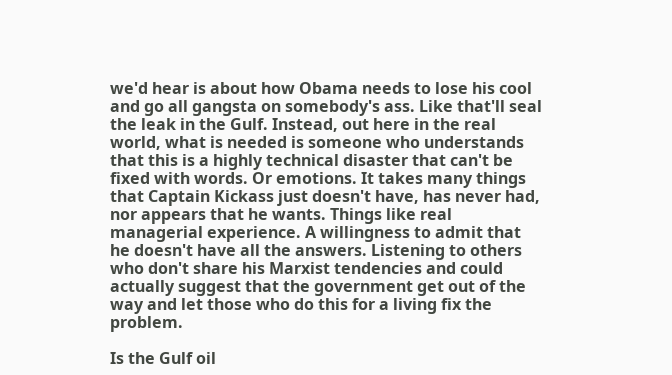we'd hear is about how Obama needs to lose his cool and go all gangsta on somebody's ass. Like that'll seal the leak in the Gulf. Instead, out here in the real world, what is needed is someone who understands that this is a highly technical disaster that can't be fixed with words. Or emotions. It takes many things that Captain Kickass just doesn't have, has never had, nor appears that he wants. Things like real managerial experience. A willingness to admit that he doesn't have all the answers. Listening to others who don't share his Marxist tendencies and could actually suggest that the government get out of the way and let those who do this for a living fix the problem.

Is the Gulf oil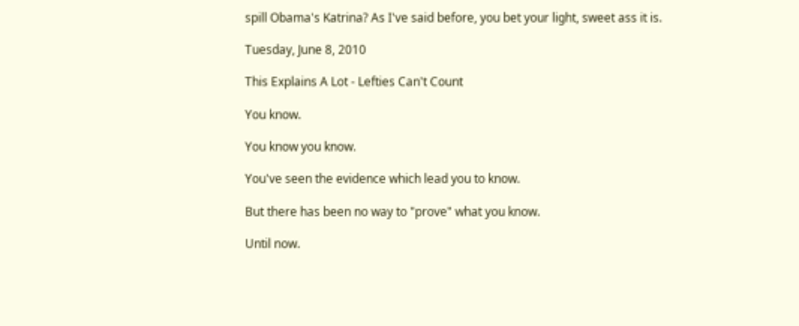spill Obama's Katrina? As I've said before, you bet your light, sweet ass it is.

Tuesday, June 8, 2010

This Explains A Lot - Lefties Can't Count

You know.

You know you know.

You've seen the evidence which lead you to know.

But there has been no way to "prove" what you know.

Until now.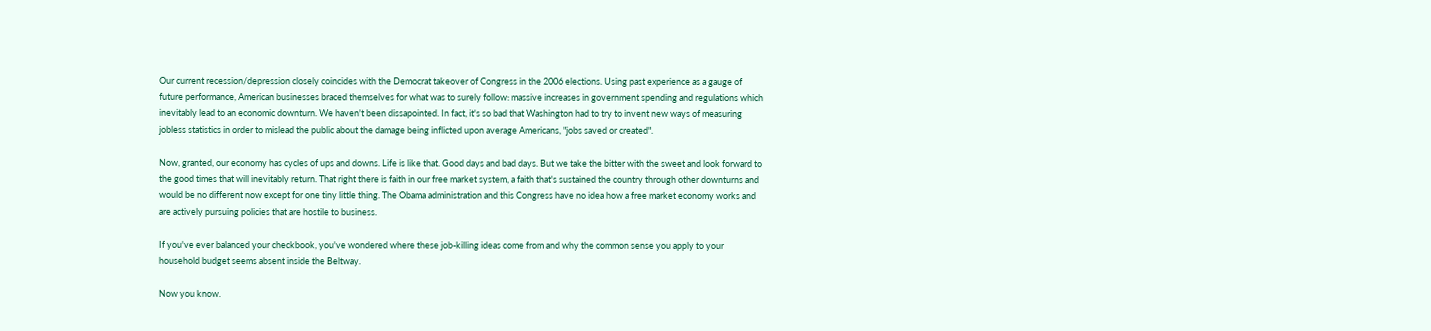Our current recession/depression closely coincides with the Democrat takeover of Congress in the 2006 elections. Using past experience as a gauge of future performance, American businesses braced themselves for what was to surely follow: massive increases in government spending and regulations which inevitably lead to an economic downturn. We haven't been dissapointed. In fact, it's so bad that Washington had to try to invent new ways of measuring jobless statistics in order to mislead the public about the damage being inflicted upon average Americans, "jobs saved or created".

Now, granted, our economy has cycles of ups and downs. Life is like that. Good days and bad days. But we take the bitter with the sweet and look forward to the good times that will inevitably return. That right there is faith in our free market system, a faith that's sustained the country through other downturns and would be no different now except for one tiny little thing. The Obama administration and this Congress have no idea how a free market economy works and are actively pursuing policies that are hostile to business.

If you've ever balanced your checkbook, you've wondered where these job-killing ideas come from and why the common sense you apply to your household budget seems absent inside the Beltway.

Now you know.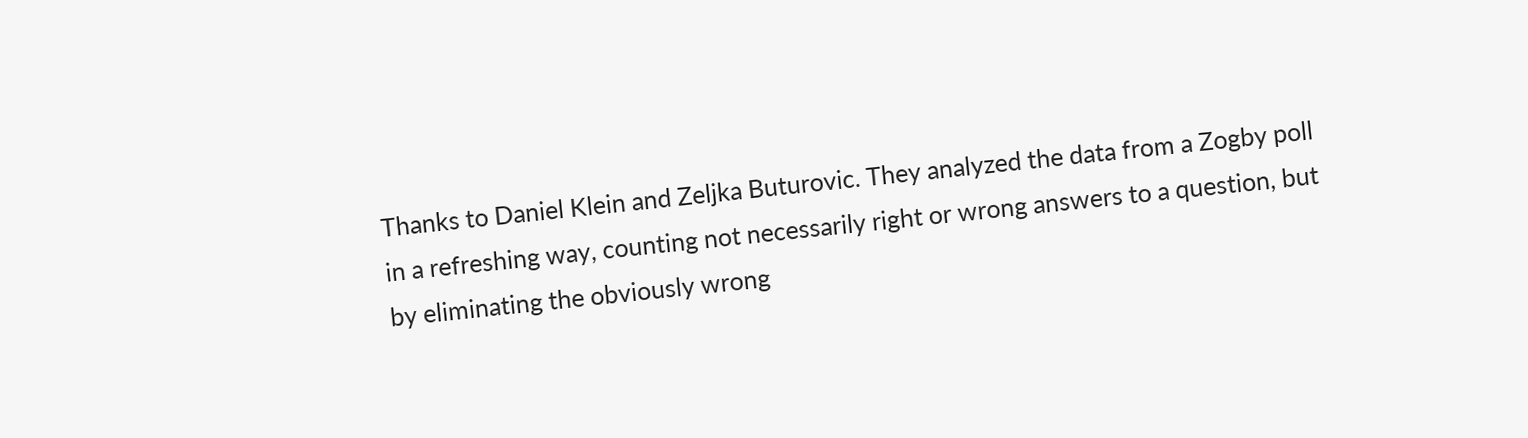Thanks to Daniel Klein and Zeljka Buturovic. They analyzed the data from a Zogby poll in a refreshing way, counting not necessarily right or wrong answers to a question, but by eliminating the obviously wrong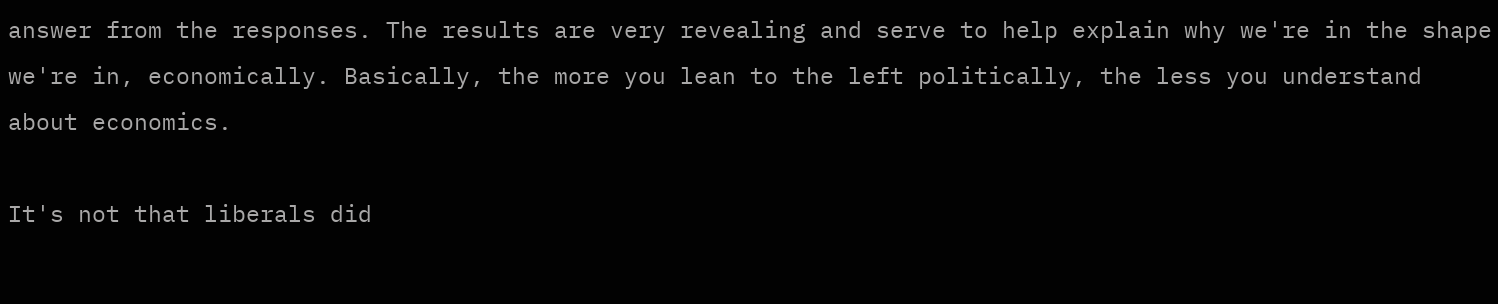answer from the responses. The results are very revealing and serve to help explain why we're in the shape we're in, economically. Basically, the more you lean to the left politically, the less you understand about economics.

It's not that liberals did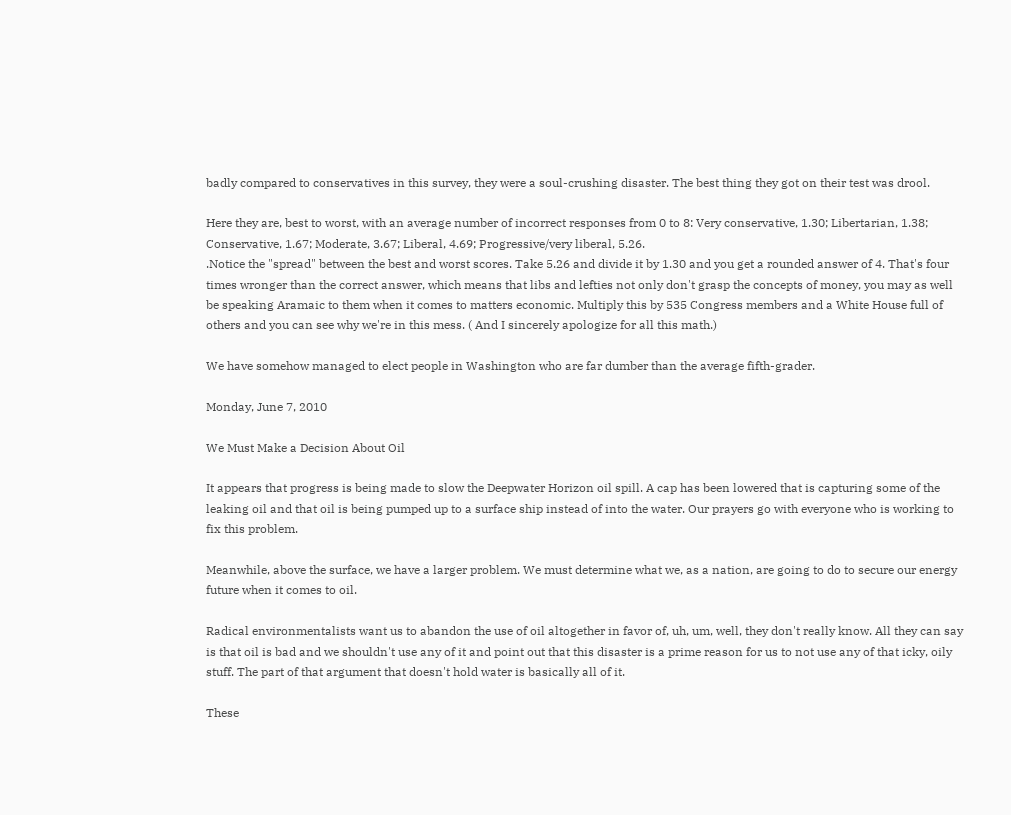badly compared to conservatives in this survey, they were a soul-crushing disaster. The best thing they got on their test was drool.

Here they are, best to worst, with an average number of incorrect responses from 0 to 8: Very conservative, 1.30; Libertarian, 1.38; Conservative, 1.67; Moderate, 3.67; Liberal, 4.69; Progressive/very liberal, 5.26.
.Notice the "spread" between the best and worst scores. Take 5.26 and divide it by 1.30 and you get a rounded answer of 4. That's four times wronger than the correct answer, which means that libs and lefties not only don't grasp the concepts of money, you may as well be speaking Aramaic to them when it comes to matters economic. Multiply this by 535 Congress members and a White House full of others and you can see why we're in this mess. ( And I sincerely apologize for all this math.)

We have somehow managed to elect people in Washington who are far dumber than the average fifth-grader.

Monday, June 7, 2010

We Must Make a Decision About Oil

It appears that progress is being made to slow the Deepwater Horizon oil spill. A cap has been lowered that is capturing some of the leaking oil and that oil is being pumped up to a surface ship instead of into the water. Our prayers go with everyone who is working to fix this problem.

Meanwhile, above the surface, we have a larger problem. We must determine what we, as a nation, are going to do to secure our energy future when it comes to oil.

Radical environmentalists want us to abandon the use of oil altogether in favor of, uh, um, well, they don't really know. All they can say is that oil is bad and we shouldn't use any of it and point out that this disaster is a prime reason for us to not use any of that icky, oily stuff. The part of that argument that doesn't hold water is basically all of it.

These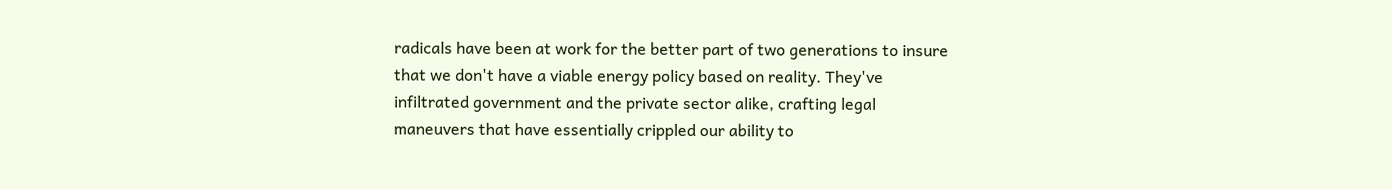radicals have been at work for the better part of two generations to insure that we don't have a viable energy policy based on reality. They've infiltrated government and the private sector alike, crafting legal maneuvers that have essentially crippled our ability to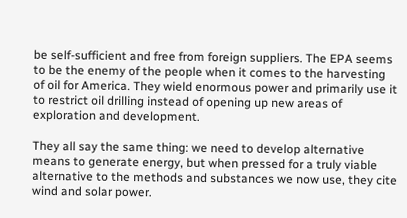be self-sufficient and free from foreign suppliers. The EPA seems to be the enemy of the people when it comes to the harvesting of oil for America. They wield enormous power and primarily use it to restrict oil drilling instead of opening up new areas of exploration and development.

They all say the same thing: we need to develop alternative means to generate energy, but when pressed for a truly viable alternative to the methods and substances we now use, they cite wind and solar power.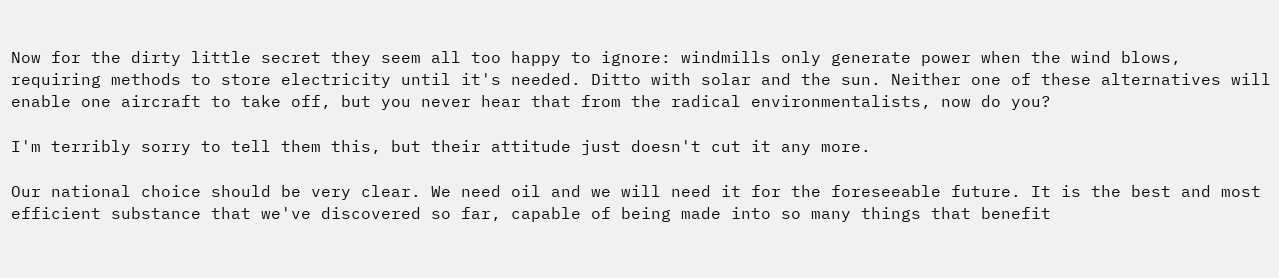Now for the dirty little secret they seem all too happy to ignore: windmills only generate power when the wind blows, requiring methods to store electricity until it's needed. Ditto with solar and the sun. Neither one of these alternatives will enable one aircraft to take off, but you never hear that from the radical environmentalists, now do you?

I'm terribly sorry to tell them this, but their attitude just doesn't cut it any more.

Our national choice should be very clear. We need oil and we will need it for the foreseeable future. It is the best and most efficient substance that we've discovered so far, capable of being made into so many things that benefit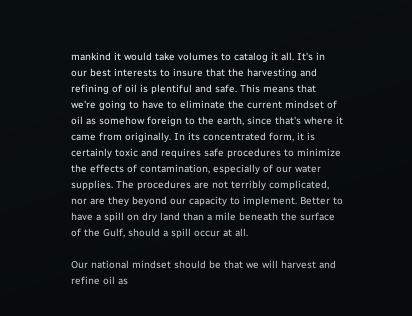mankind it would take volumes to catalog it all. It's in our best interests to insure that the harvesting and refining of oil is plentiful and safe. This means that we're going to have to eliminate the current mindset of oil as somehow foreign to the earth, since that's where it came from originally. In its concentrated form, it is certainly toxic and requires safe procedures to minimize the effects of contamination, especially of our water supplies. The procedures are not terribly complicated, nor are they beyond our capacity to implement. Better to have a spill on dry land than a mile beneath the surface of the Gulf, should a spill occur at all.

Our national mindset should be that we will harvest and refine oil as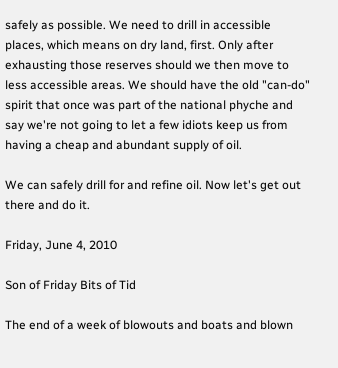safely as possible. We need to drill in accessible places, which means on dry land, first. Only after exhausting those reserves should we then move to less accessible areas. We should have the old "can-do" spirit that once was part of the national phyche and say we're not going to let a few idiots keep us from having a cheap and abundant supply of oil.

We can safely drill for and refine oil. Now let's get out there and do it.

Friday, June 4, 2010

Son of Friday Bits of Tid

The end of a week of blowouts and boats and blown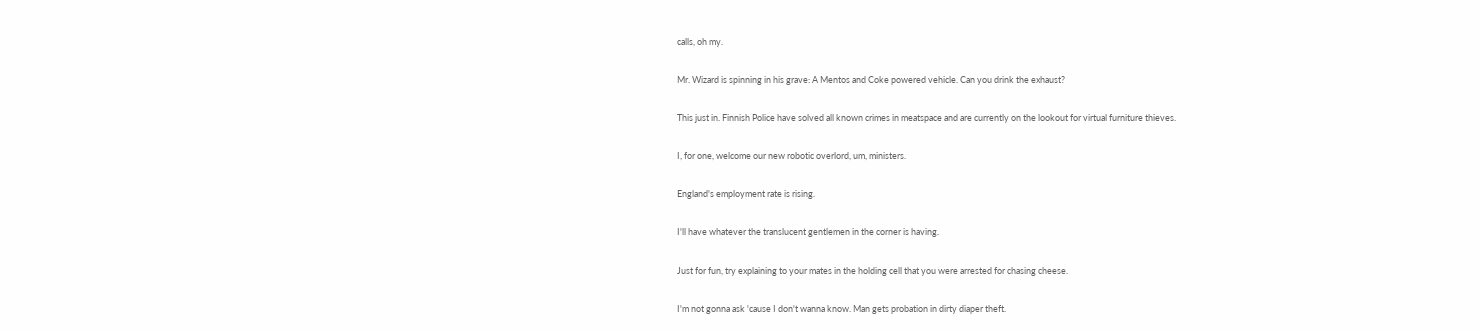calls, oh my.

Mr. Wizard is spinning in his grave: A Mentos and Coke powered vehicle. Can you drink the exhaust?

This just in. Finnish Police have solved all known crimes in meatspace and are currently on the lookout for virtual furniture thieves.

I, for one, welcome our new robotic overlord, um, ministers.

England's employment rate is rising.

I'll have whatever the translucent gentlemen in the corner is having.

Just for fun, try explaining to your mates in the holding cell that you were arrested for chasing cheese.

I'm not gonna ask 'cause I don't wanna know. Man gets probation in dirty diaper theft.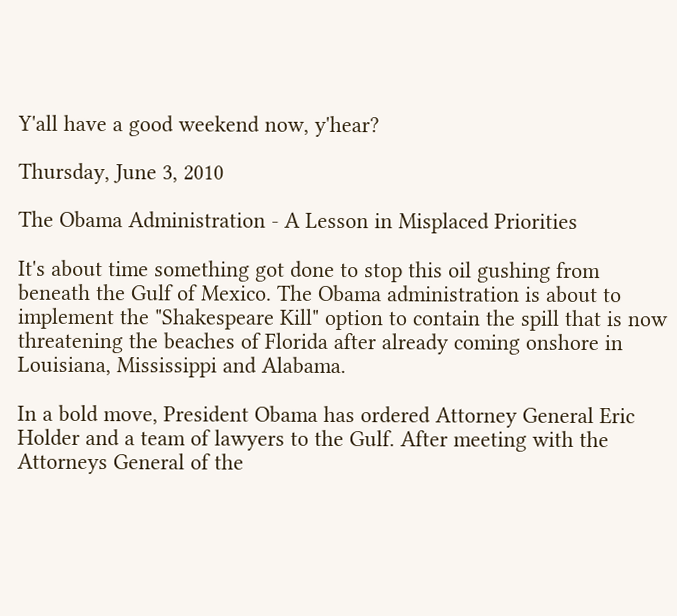Y'all have a good weekend now, y'hear?

Thursday, June 3, 2010

The Obama Administration - A Lesson in Misplaced Priorities

It's about time something got done to stop this oil gushing from beneath the Gulf of Mexico. The Obama administration is about to implement the "Shakespeare Kill" option to contain the spill that is now threatening the beaches of Florida after already coming onshore in Louisiana, Mississippi and Alabama.

In a bold move, President Obama has ordered Attorney General Eric Holder and a team of lawyers to the Gulf. After meeting with the Attorneys General of the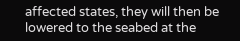affected states, they will then be lowered to the seabed at the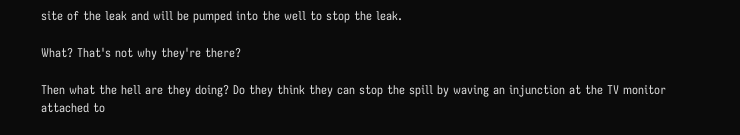site of the leak and will be pumped into the well to stop the leak.

What? That's not why they're there?

Then what the hell are they doing? Do they think they can stop the spill by waving an injunction at the TV monitor attached to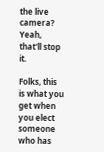the live camera? Yeah, that'll stop it.

Folks, this is what you get when you elect someone who has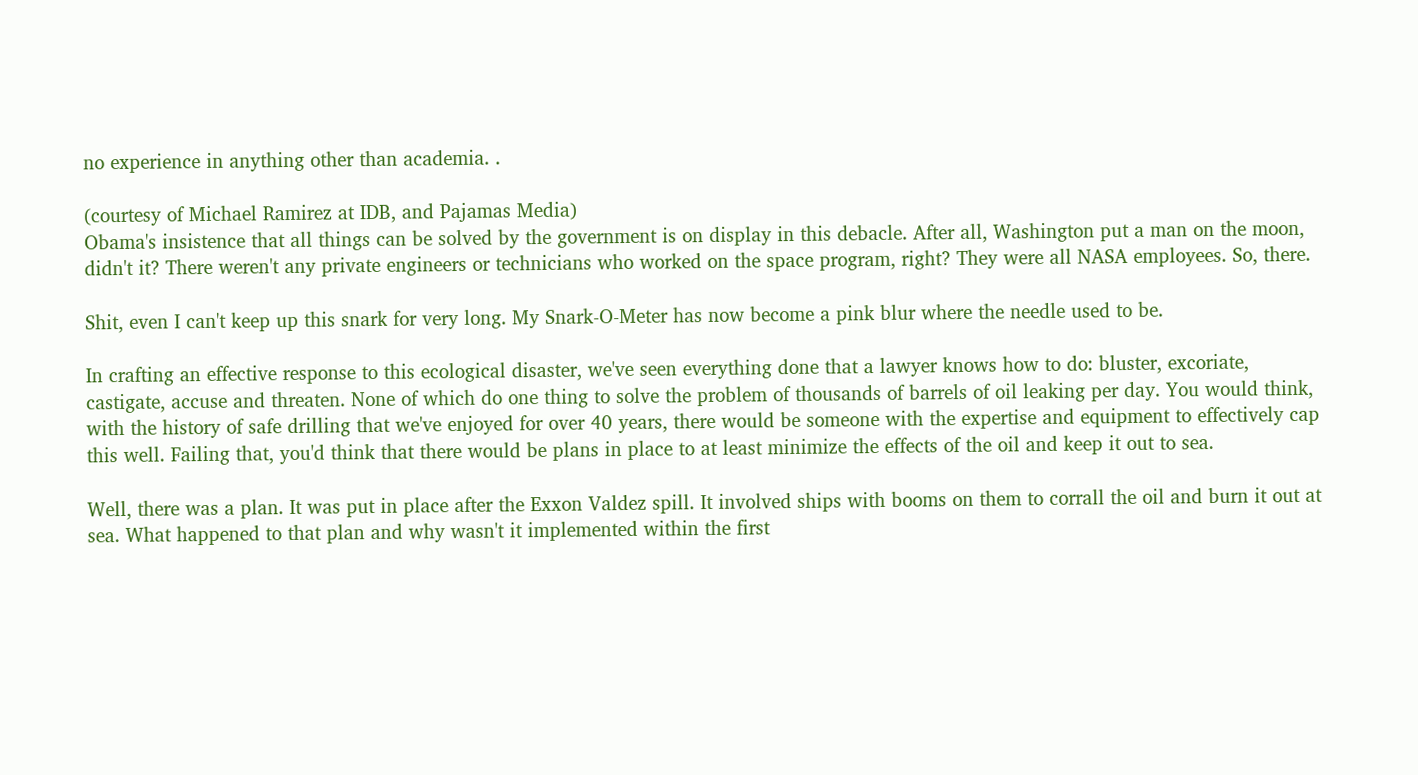no experience in anything other than academia. .

(courtesy of Michael Ramirez at IDB, and Pajamas Media)
Obama's insistence that all things can be solved by the government is on display in this debacle. After all, Washington put a man on the moon, didn't it? There weren't any private engineers or technicians who worked on the space program, right? They were all NASA employees. So, there.

Shit, even I can't keep up this snark for very long. My Snark-O-Meter has now become a pink blur where the needle used to be.

In crafting an effective response to this ecological disaster, we've seen everything done that a lawyer knows how to do: bluster, excoriate, castigate, accuse and threaten. None of which do one thing to solve the problem of thousands of barrels of oil leaking per day. You would think, with the history of safe drilling that we've enjoyed for over 40 years, there would be someone with the expertise and equipment to effectively cap this well. Failing that, you'd think that there would be plans in place to at least minimize the effects of the oil and keep it out to sea.

Well, there was a plan. It was put in place after the Exxon Valdez spill. It involved ships with booms on them to corrall the oil and burn it out at sea. What happened to that plan and why wasn't it implemented within the first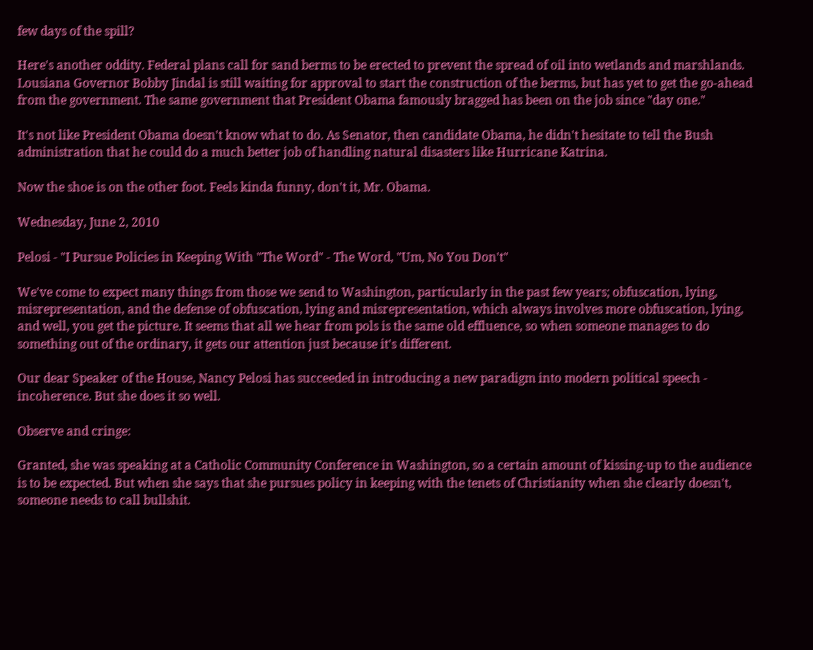few days of the spill?

Here's another oddity. Federal plans call for sand berms to be erected to prevent the spread of oil into wetlands and marshlands. Lousiana Governor Bobby Jindal is still waiting for approval to start the construction of the berms, but has yet to get the go-ahead from the government. The same government that President Obama famously bragged has been on the job since "day one."

It's not like President Obama doesn't know what to do. As Senator, then candidate Obama, he didn't hesitate to tell the Bush administration that he could do a much better job of handling natural disasters like Hurricane Katrina.

Now the shoe is on the other foot. Feels kinda funny, don't it, Mr. Obama.

Wednesday, June 2, 2010

Pelosi - "I Pursue Policies in Keeping With "The Word" - The Word, "Um, No You Don't"

We've come to expect many things from those we send to Washington, particularly in the past few years; obfuscation, lying, misrepresentation, and the defense of obfuscation, lying and misrepresentation, which always involves more obfuscation, lying, and well, you get the picture. It seems that all we hear from pols is the same old effluence, so when someone manages to do something out of the ordinary, it gets our attention just because it's different.

Our dear Speaker of the House, Nancy Pelosi has succeeded in introducing a new paradigm into modern political speech - incoherence. But she does it so well.

Observe and cringe:

Granted, she was speaking at a Catholic Community Conference in Washington, so a certain amount of kissing-up to the audience is to be expected. But when she says that she pursues policy in keeping with the tenets of Christianity when she clearly doesn't, someone needs to call bullshit.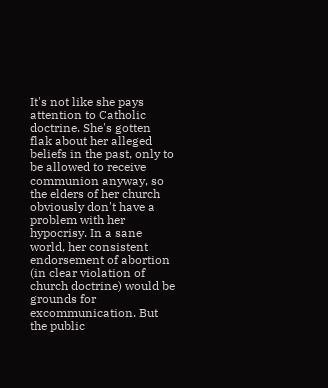It's not like she pays attention to Catholic doctrine. She's gotten flak about her alleged beliefs in the past, only to be allowed to receive communion anyway, so the elders of her church obviously don't have a problem with her hypocrisy. In a sane world, her consistent endorsement of abortion (in clear violation of church doctrine) would be grounds for excommunication. But the public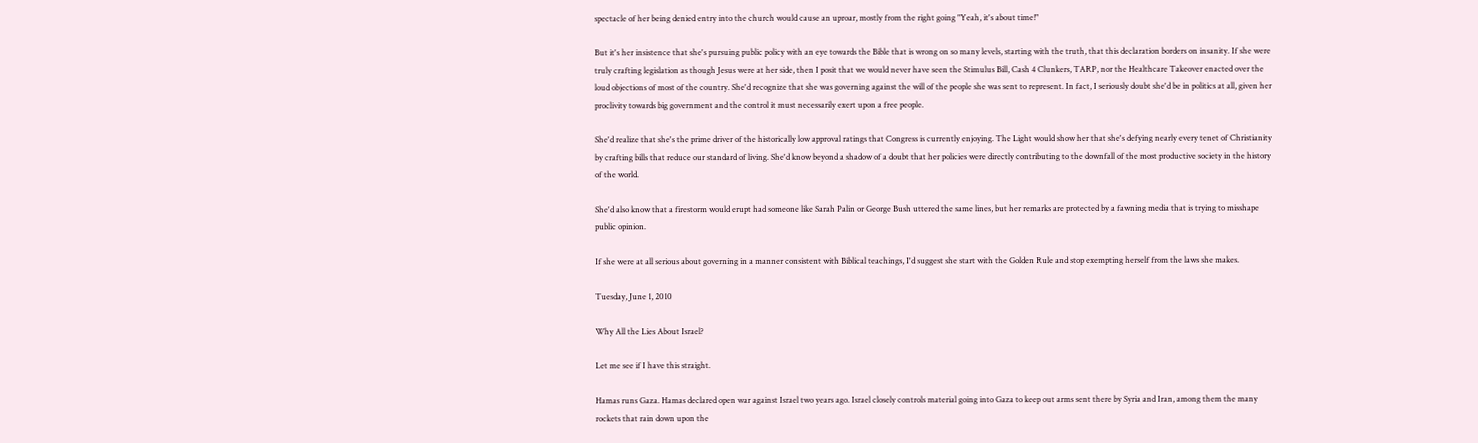spectacle of her being denied entry into the church would cause an uproar, mostly from the right going "Yeah, it's about time!"

But it's her insistence that she's pursuing public policy with an eye towards the Bible that is wrong on so many levels, starting with the truth, that this declaration borders on insanity. If she were truly crafting legislation as though Jesus were at her side, then I posit that we would never have seen the Stimulus Bill, Cash 4 Clunkers, TARP, nor the Healthcare Takeover enacted over the loud objections of most of the country. She'd recognize that she was governing against the will of the people she was sent to represent. In fact, I seriously doubt she'd be in politics at all, given her proclivity towards big government and the control it must necessarily exert upon a free people.

She'd realize that she's the prime driver of the historically low approval ratings that Congress is currently enjoying. The Light would show her that she's defying nearly every tenet of Christianity by crafting bills that reduce our standard of living. She'd know beyond a shadow of a doubt that her policies were directly contributing to the downfall of the most productive society in the history of the world.

She'd also know that a firestorm would erupt had someone like Sarah Palin or George Bush uttered the same lines, but her remarks are protected by a fawning media that is trying to misshape public opinion.

If she were at all serious about governing in a manner consistent with Biblical teachings, I'd suggest she start with the Golden Rule and stop exempting herself from the laws she makes.

Tuesday, June 1, 2010

Why All the Lies About Israel?

Let me see if I have this straight.

Hamas runs Gaza. Hamas declared open war against Israel two years ago. Israel closely controls material going into Gaza to keep out arms sent there by Syria and Iran, among them the many rockets that rain down upon the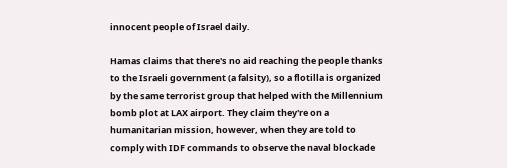innocent people of Israel daily.

Hamas claims that there's no aid reaching the people thanks to the Israeli government (a falsity), so a flotilla is organized by the same terrorist group that helped with the Millennium bomb plot at LAX airport. They claim they're on a humanitarian mission, however, when they are told to comply with IDF commands to observe the naval blockade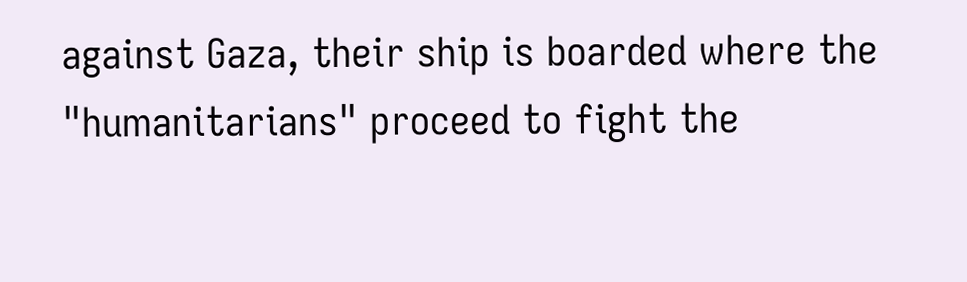against Gaza, their ship is boarded where the "humanitarians" proceed to fight the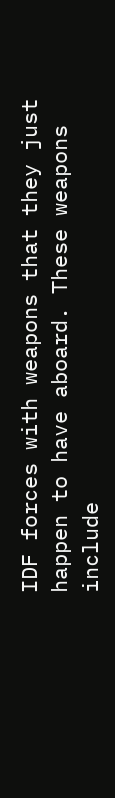IDF forces with weapons that they just happen to have aboard. These weapons include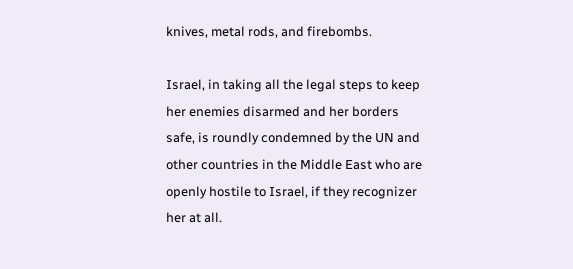knives, metal rods, and firebombs.

Israel, in taking all the legal steps to keep her enemies disarmed and her borders safe, is roundly condemned by the UN and other countries in the Middle East who are openly hostile to Israel, if they recognizer her at all.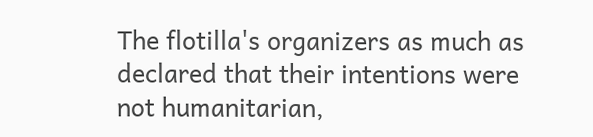The flotilla's organizers as much as declared that their intentions were not humanitarian,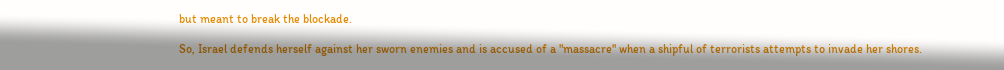but meant to break the blockade.

So, Israel defends herself against her sworn enemies and is accused of a "massacre" when a shipful of terrorists attempts to invade her shores.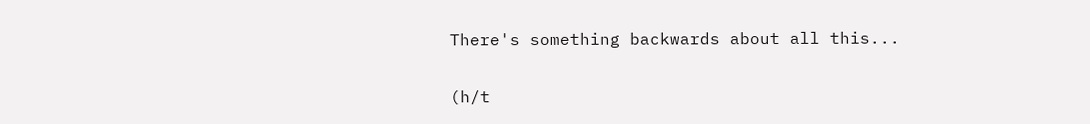There's something backwards about all this...

(h/t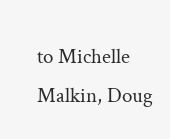to Michelle Malkin, Doug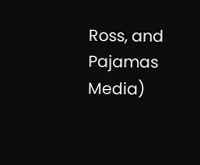Ross, and Pajamas Media)